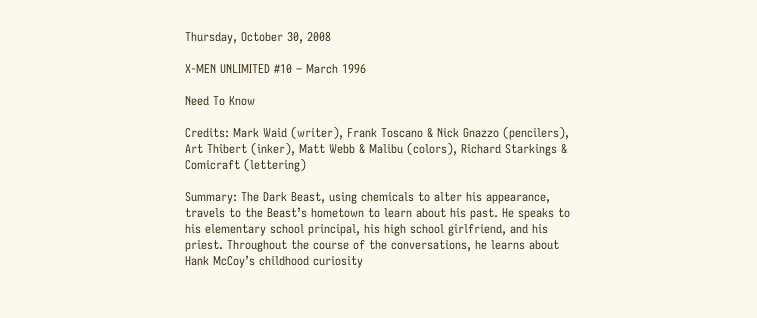Thursday, October 30, 2008

X-MEN UNLIMITED #10 – March 1996

Need To Know

Credits: Mark Waid (writer), Frank Toscano & Nick Gnazzo (pencilers), Art Thibert (inker), Matt Webb & Malibu (colors), Richard Starkings & Comicraft (lettering)

Summary: The Dark Beast, using chemicals to alter his appearance, travels to the Beast’s hometown to learn about his past. He speaks to his elementary school principal, his high school girlfriend, and his priest. Throughout the course of the conversations, he learns about Hank McCoy’s childhood curiosity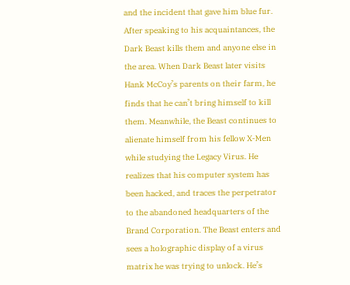and the incident that gave him blue fur. After speaking to his acquaintances, the Dark Beast kills them and anyone else in the area. When Dark Beast later visits Hank McCoy’s parents on their farm, he finds that he can’t bring himself to kill them. Meanwhile, the Beast continues to alienate himself from his fellow X-Men while studying the Legacy Virus. He realizes that his computer system has been hacked, and traces the perpetrator to the abandoned headquarters of the Brand Corporation. The Beast enters and sees a holographic display of a virus matrix he was trying to unlock. He’s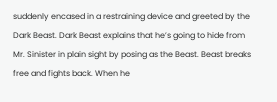suddenly encased in a restraining device and greeted by the Dark Beast. Dark Beast explains that he’s going to hide from Mr. Sinister in plain sight by posing as the Beast. Beast breaks free and fights back. When he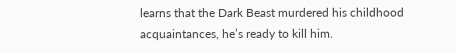learns that the Dark Beast murdered his childhood acquaintances, he’s ready to kill him.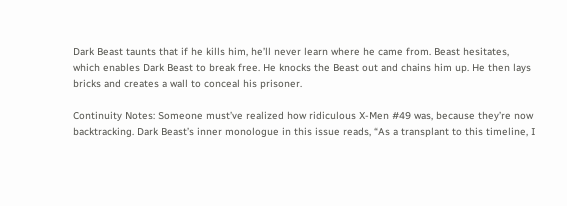Dark Beast taunts that if he kills him, he’ll never learn where he came from. Beast hesitates, which enables Dark Beast to break free. He knocks the Beast out and chains him up. He then lays bricks and creates a wall to conceal his prisoner.

Continuity Notes: Someone must’ve realized how ridiculous X-Men #49 was, because they’re now backtracking. Dark Beast’s inner monologue in this issue reads, “As a transplant to this timeline, I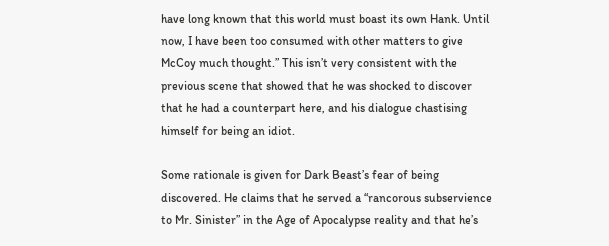have long known that this world must boast its own Hank. Until now, I have been too consumed with other matters to give McCoy much thought.” This isn’t very consistent with the previous scene that showed that he was shocked to discover that he had a counterpart here, and his dialogue chastising himself for being an idiot.

Some rationale is given for Dark Beast’s fear of being discovered. He claims that he served a “rancorous subservience to Mr. Sinister” in the Age of Apocalypse reality and that he’s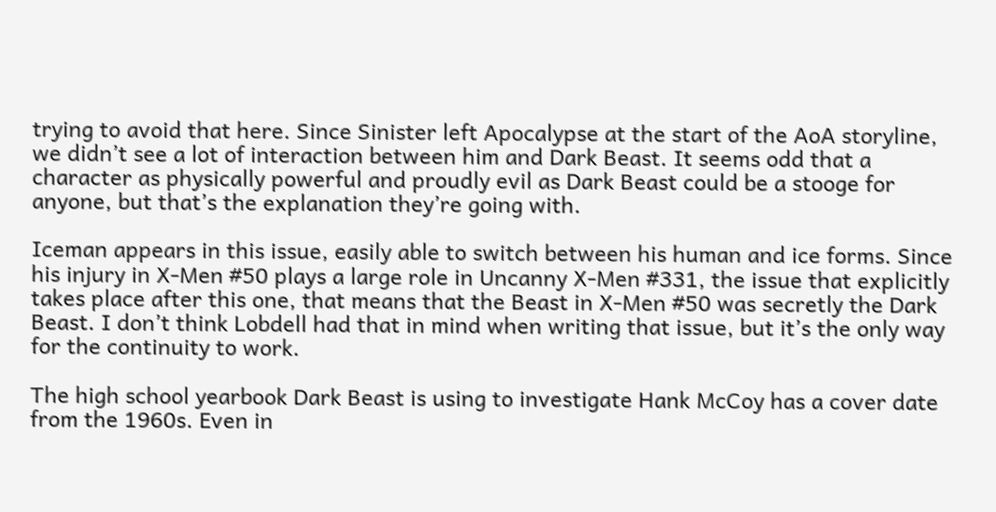trying to avoid that here. Since Sinister left Apocalypse at the start of the AoA storyline, we didn’t see a lot of interaction between him and Dark Beast. It seems odd that a character as physically powerful and proudly evil as Dark Beast could be a stooge for anyone, but that’s the explanation they’re going with.

Iceman appears in this issue, easily able to switch between his human and ice forms. Since his injury in X-Men #50 plays a large role in Uncanny X-Men #331, the issue that explicitly takes place after this one, that means that the Beast in X-Men #50 was secretly the Dark Beast. I don’t think Lobdell had that in mind when writing that issue, but it’s the only way for the continuity to work.

The high school yearbook Dark Beast is using to investigate Hank McCoy has a cover date from the 1960s. Even in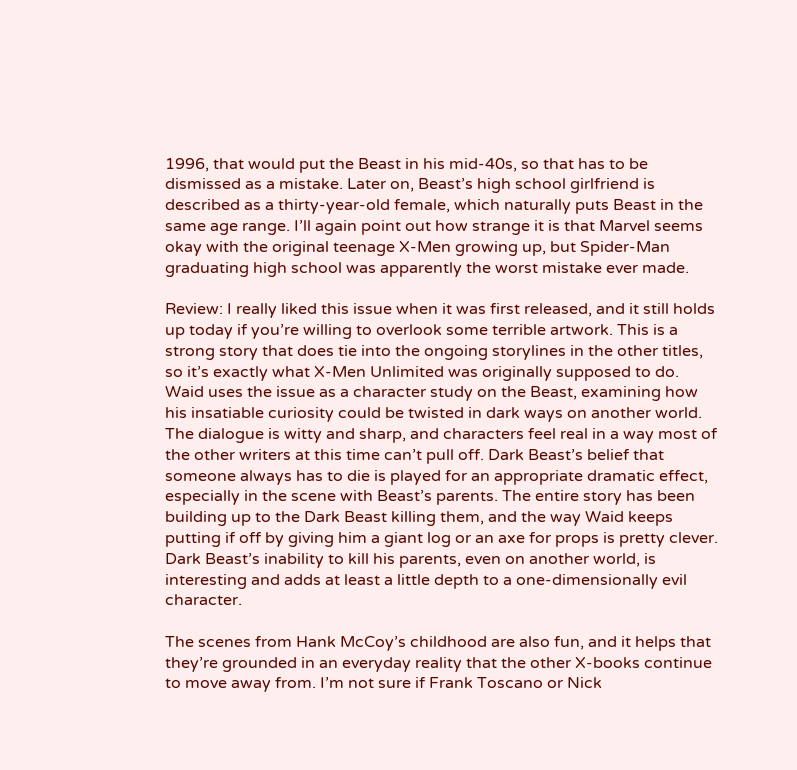1996, that would put the Beast in his mid-40s, so that has to be dismissed as a mistake. Later on, Beast’s high school girlfriend is described as a thirty-year-old female, which naturally puts Beast in the same age range. I’ll again point out how strange it is that Marvel seems okay with the original teenage X-Men growing up, but Spider-Man graduating high school was apparently the worst mistake ever made.

Review: I really liked this issue when it was first released, and it still holds up today if you’re willing to overlook some terrible artwork. This is a strong story that does tie into the ongoing storylines in the other titles, so it’s exactly what X-Men Unlimited was originally supposed to do. Waid uses the issue as a character study on the Beast, examining how his insatiable curiosity could be twisted in dark ways on another world. The dialogue is witty and sharp, and characters feel real in a way most of the other writers at this time can’t pull off. Dark Beast’s belief that someone always has to die is played for an appropriate dramatic effect, especially in the scene with Beast’s parents. The entire story has been building up to the Dark Beast killing them, and the way Waid keeps putting if off by giving him a giant log or an axe for props is pretty clever. Dark Beast’s inability to kill his parents, even on another world, is interesting and adds at least a little depth to a one-dimensionally evil character.

The scenes from Hank McCoy’s childhood are also fun, and it helps that they’re grounded in an everyday reality that the other X-books continue to move away from. I’m not sure if Frank Toscano or Nick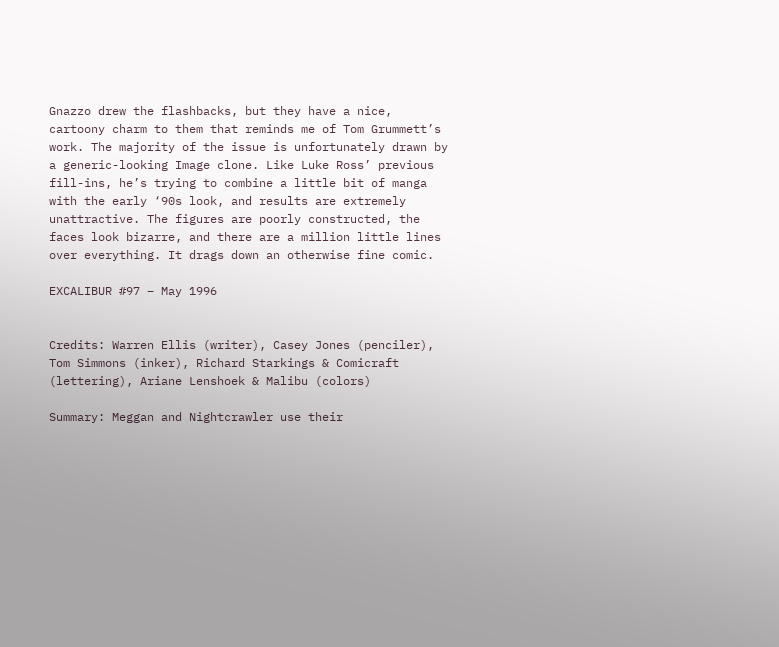Gnazzo drew the flashbacks, but they have a nice, cartoony charm to them that reminds me of Tom Grummett’s work. The majority of the issue is unfortunately drawn by a generic-looking Image clone. Like Luke Ross’ previous fill-ins, he’s trying to combine a little bit of manga with the early ‘90s look, and results are extremely unattractive. The figures are poorly constructed, the faces look bizarre, and there are a million little lines over everything. It drags down an otherwise fine comic.

EXCALIBUR #97 – May 1996


Credits: Warren Ellis (writer), Casey Jones (penciler), Tom Simmons (inker), Richard Starkings & Comicraft (lettering), Ariane Lenshoek & Malibu (colors)

Summary: Meggan and Nightcrawler use their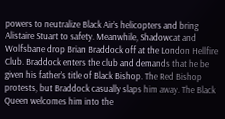powers to neutralize Black Air’s helicopters and bring Alistaire Stuart to safety. Meanwhile, Shadowcat and Wolfsbane drop Brian Braddock off at the London Hellfire Club. Braddock enters the club and demands that he be given his father’s title of Black Bishop. The Red Bishop protests, but Braddock casually slaps him away. The Black Queen welcomes him into the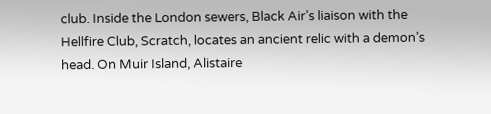club. Inside the London sewers, Black Air’s liaison with the Hellfire Club, Scratch, locates an ancient relic with a demon’s head. On Muir Island, Alistaire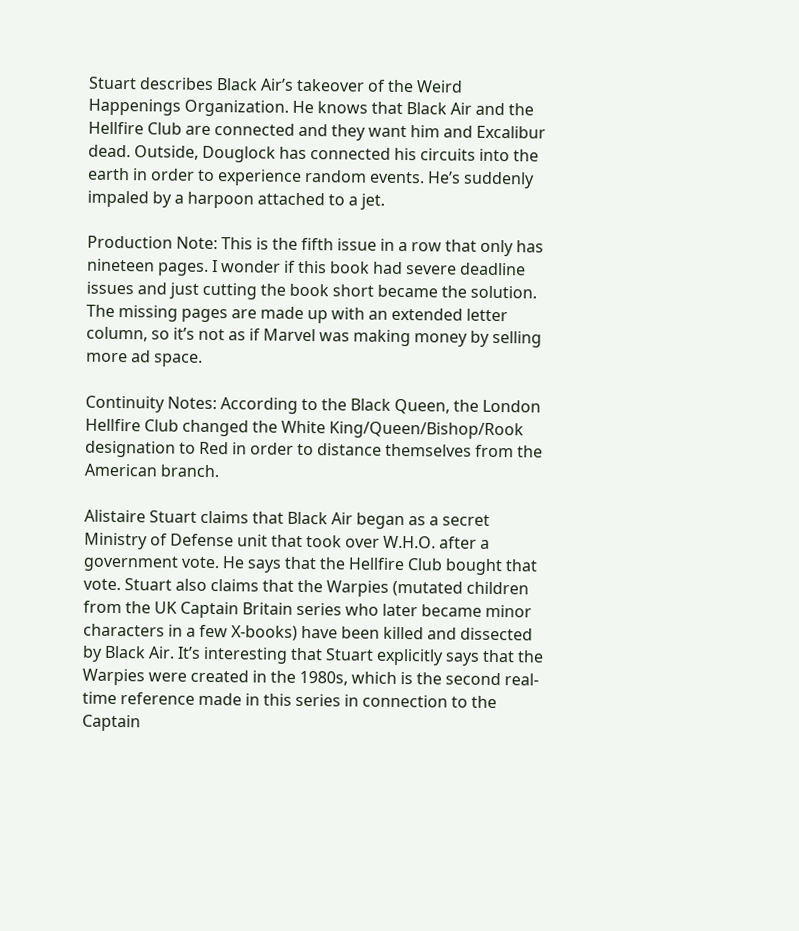Stuart describes Black Air’s takeover of the Weird Happenings Organization. He knows that Black Air and the Hellfire Club are connected and they want him and Excalibur dead. Outside, Douglock has connected his circuits into the earth in order to experience random events. He’s suddenly impaled by a harpoon attached to a jet.

Production Note: This is the fifth issue in a row that only has nineteen pages. I wonder if this book had severe deadline issues and just cutting the book short became the solution. The missing pages are made up with an extended letter column, so it’s not as if Marvel was making money by selling more ad space.

Continuity Notes: According to the Black Queen, the London Hellfire Club changed the White King/Queen/Bishop/Rook designation to Red in order to distance themselves from the American branch.

Alistaire Stuart claims that Black Air began as a secret Ministry of Defense unit that took over W.H.O. after a government vote. He says that the Hellfire Club bought that vote. Stuart also claims that the Warpies (mutated children from the UK Captain Britain series who later became minor characters in a few X-books) have been killed and dissected by Black Air. It’s interesting that Stuart explicitly says that the Warpies were created in the 1980s, which is the second real-time reference made in this series in connection to the Captain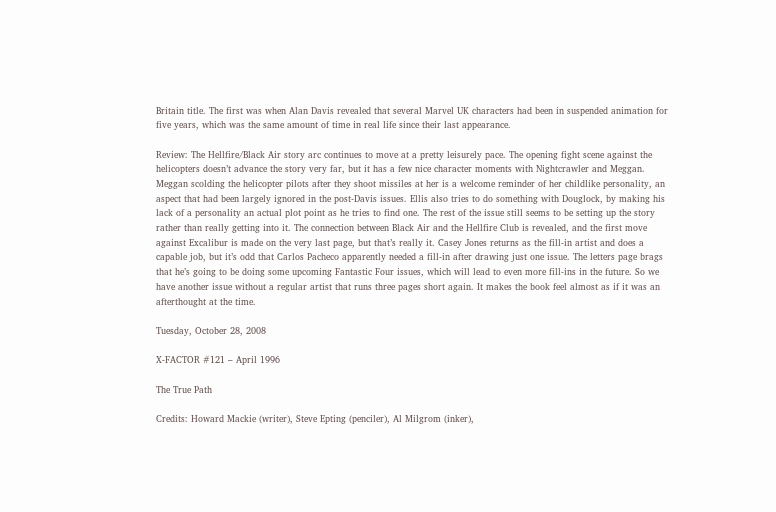Britain title. The first was when Alan Davis revealed that several Marvel UK characters had been in suspended animation for five years, which was the same amount of time in real life since their last appearance.

Review: The Hellfire/Black Air story arc continues to move at a pretty leisurely pace. The opening fight scene against the helicopters doesn’t advance the story very far, but it has a few nice character moments with Nightcrawler and Meggan. Meggan scolding the helicopter pilots after they shoot missiles at her is a welcome reminder of her childlike personality, an aspect that had been largely ignored in the post-Davis issues. Ellis also tries to do something with Douglock, by making his lack of a personality an actual plot point as he tries to find one. The rest of the issue still seems to be setting up the story rather than really getting into it. The connection between Black Air and the Hellfire Club is revealed, and the first move against Excalibur is made on the very last page, but that’s really it. Casey Jones returns as the fill-in artist and does a capable job, but it’s odd that Carlos Pacheco apparently needed a fill-in after drawing just one issue. The letters page brags that he’s going to be doing some upcoming Fantastic Four issues, which will lead to even more fill-ins in the future. So we have another issue without a regular artist that runs three pages short again. It makes the book feel almost as if it was an afterthought at the time.

Tuesday, October 28, 2008

X-FACTOR #121 – April 1996

The True Path

Credits: Howard Mackie (writer), Steve Epting (penciler), Al Milgrom (inker),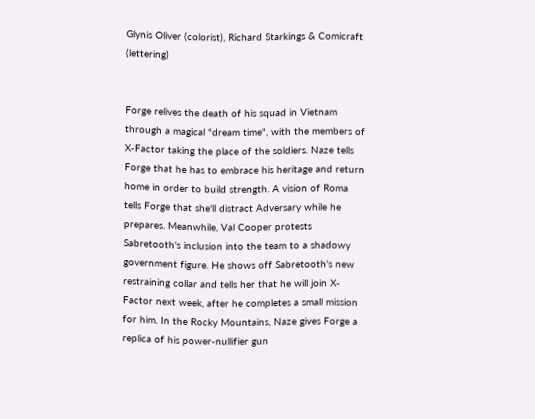Glynis Oliver (colorist), Richard Starkings & Comicraft (lettering)


Forge relives the death of his squad in Vietnam through a magical "dream time", with the members of X-Factor taking the place of the soldiers. Naze tells Forge that he has to embrace his heritage and return home in order to build strength. A vision of Roma tells Forge that she'll distract Adversary while he prepares. Meanwhile, Val Cooper protests Sabretooth's inclusion into the team to a shadowy government figure. He shows off Sabretooth's new restraining collar and tells her that he will join X-Factor next week, after he completes a small mission for him. In the Rocky Mountains, Naze gives Forge a replica of his power-nullifier gun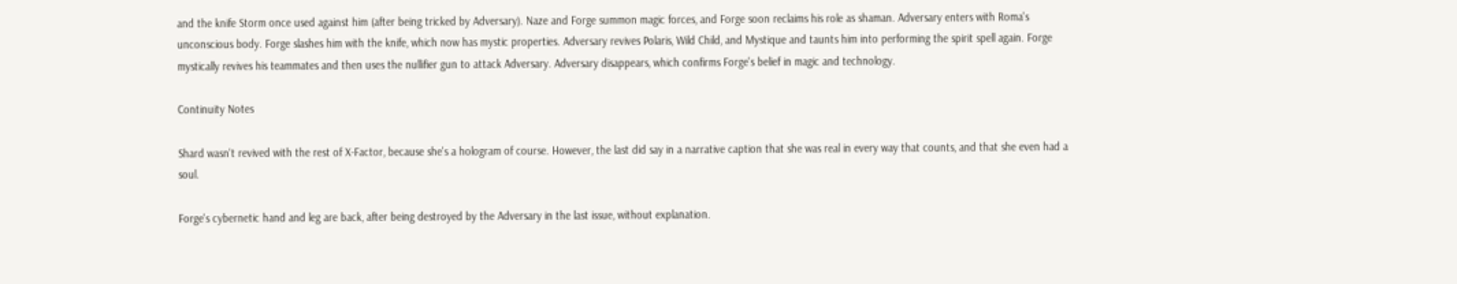and the knife Storm once used against him (after being tricked by Adversary). Naze and Forge summon magic forces, and Forge soon reclaims his role as shaman. Adversary enters with Roma's unconscious body. Forge slashes him with the knife, which now has mystic properties. Adversary revives Polaris, Wild Child, and Mystique and taunts him into performing the spirit spell again. Forge mystically revives his teammates and then uses the nullifier gun to attack Adversary. Adversary disappears, which confirms Forge's belief in magic and technology.

Continuity Notes

Shard wasn't revived with the rest of X-Factor, because she's a hologram of course. However, the last did say in a narrative caption that she was real in every way that counts, and that she even had a soul.

Forge's cybernetic hand and leg are back, after being destroyed by the Adversary in the last issue, without explanation.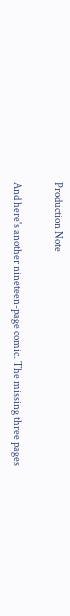Production Note

And here's another nineteen-page comic. The missing three pages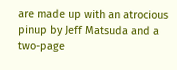are made up with an atrocious pinup by Jeff Matsuda and a two-page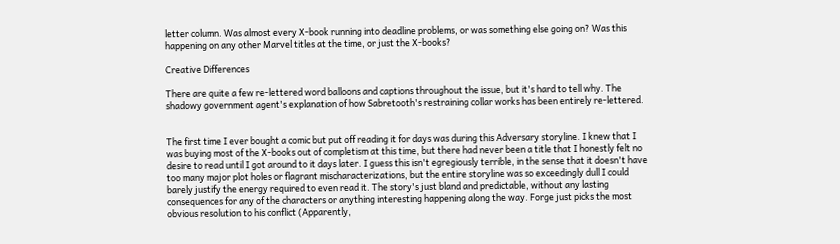letter column. Was almost every X-book running into deadline problems, or was something else going on? Was this happening on any other Marvel titles at the time, or just the X-books?

Creative Differences

There are quite a few re-lettered word balloons and captions throughout the issue, but it's hard to tell why. The shadowy government agent's explanation of how Sabretooth's restraining collar works has been entirely re-lettered.


The first time I ever bought a comic but put off reading it for days was during this Adversary storyline. I knew that I was buying most of the X-books out of completism at this time, but there had never been a title that I honestly felt no desire to read until I got around to it days later. I guess this isn't egregiously terrible, in the sense that it doesn't have too many major plot holes or flagrant mischaracterizations, but the entire storyline was so exceedingly dull I could barely justify the energy required to even read it. The story's just bland and predictable, without any lasting consequences for any of the characters or anything interesting happening along the way. Forge just picks the most obvious resolution to his conflict (Apparently,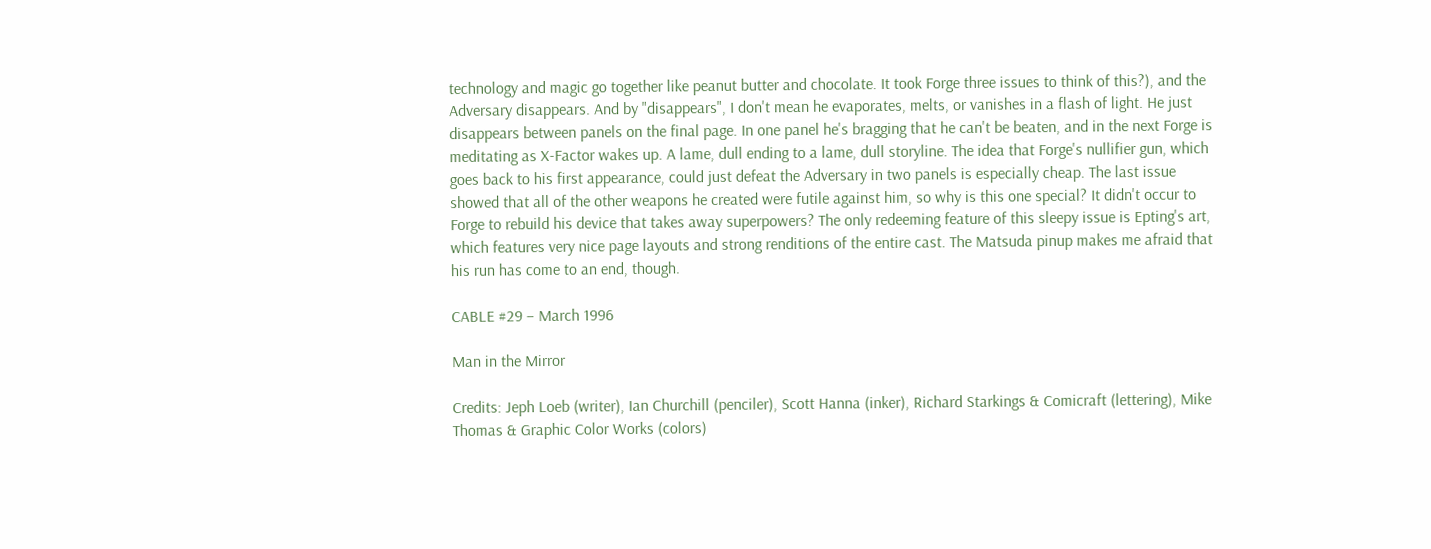technology and magic go together like peanut butter and chocolate. It took Forge three issues to think of this?), and the Adversary disappears. And by "disappears", I don't mean he evaporates, melts, or vanishes in a flash of light. He just disappears between panels on the final page. In one panel he's bragging that he can't be beaten, and in the next Forge is meditating as X-Factor wakes up. A lame, dull ending to a lame, dull storyline. The idea that Forge's nullifier gun, which goes back to his first appearance, could just defeat the Adversary in two panels is especially cheap. The last issue showed that all of the other weapons he created were futile against him, so why is this one special? It didn't occur to Forge to rebuild his device that takes away superpowers? The only redeeming feature of this sleepy issue is Epting's art, which features very nice page layouts and strong renditions of the entire cast. The Matsuda pinup makes me afraid that his run has come to an end, though.

CABLE #29 – March 1996

Man in the Mirror

Credits: Jeph Loeb (writer), Ian Churchill (penciler), Scott Hanna (inker), Richard Starkings & Comicraft (lettering), Mike Thomas & Graphic Color Works (colors)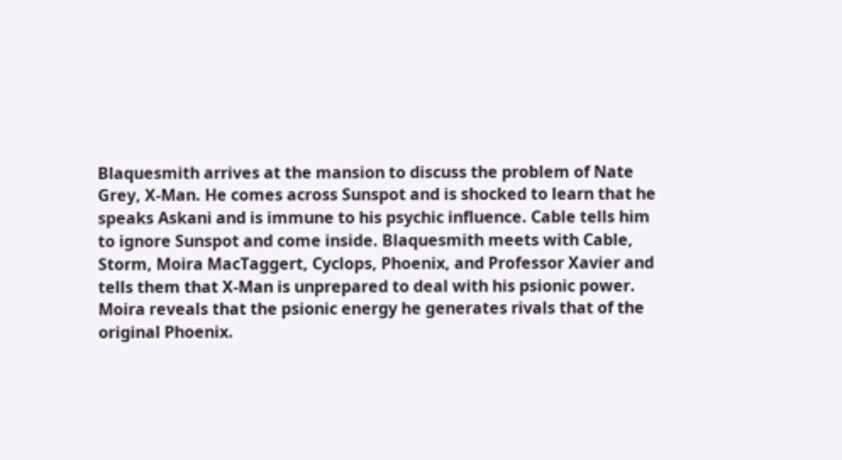Blaquesmith arrives at the mansion to discuss the problem of Nate Grey, X-Man. He comes across Sunspot and is shocked to learn that he speaks Askani and is immune to his psychic influence. Cable tells him to ignore Sunspot and come inside. Blaquesmith meets with Cable, Storm, Moira MacTaggert, Cyclops, Phoenix, and Professor Xavier and tells them that X-Man is unprepared to deal with his psionic power. Moira reveals that the psionic energy he generates rivals that of the original Phoenix.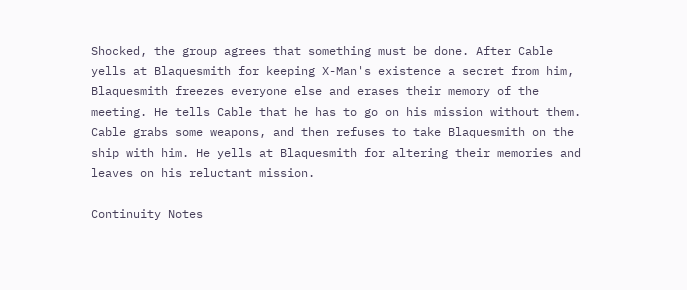Shocked, the group agrees that something must be done. After Cable yells at Blaquesmith for keeping X-Man's existence a secret from him, Blaquesmith freezes everyone else and erases their memory of the meeting. He tells Cable that he has to go on his mission without them. Cable grabs some weapons, and then refuses to take Blaquesmith on the ship with him. He yells at Blaquesmith for altering their memories and leaves on his reluctant mission.

Continuity Notes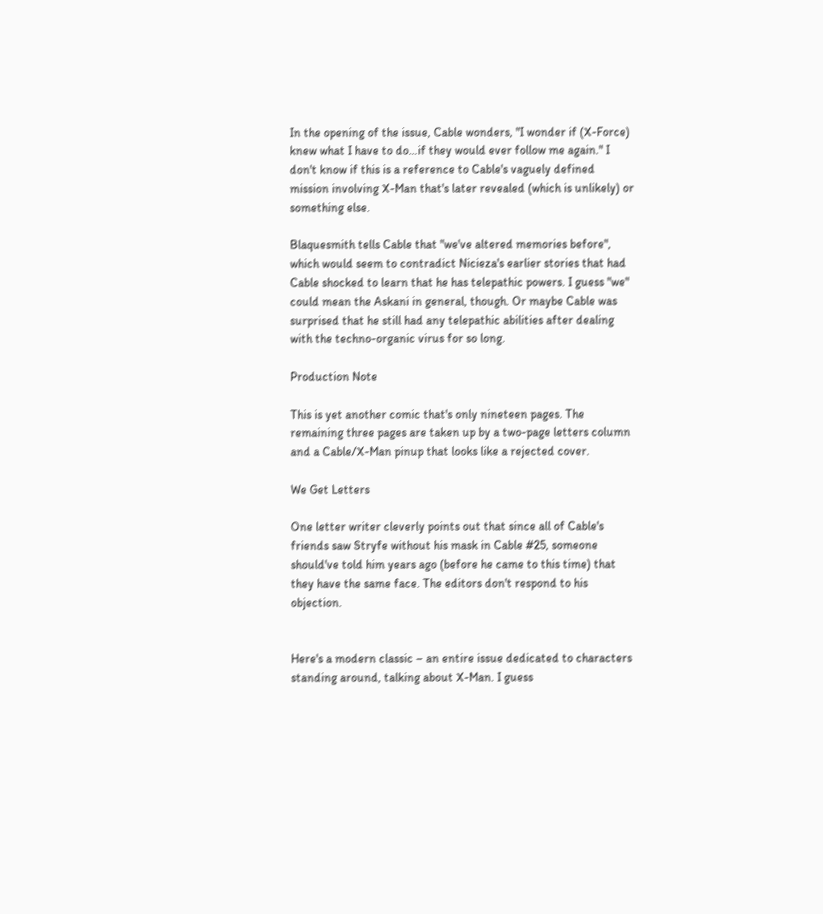In the opening of the issue, Cable wonders, "I wonder if (X-Force) knew what I have to do…if they would ever follow me again." I don't know if this is a reference to Cable's vaguely defined mission involving X-Man that's later revealed (which is unlikely) or something else.

Blaquesmith tells Cable that "we've altered memories before", which would seem to contradict Nicieza's earlier stories that had Cable shocked to learn that he has telepathic powers. I guess "we" could mean the Askani in general, though. Or maybe Cable was surprised that he still had any telepathic abilities after dealing with the techno-organic virus for so long.

Production Note

This is yet another comic that's only nineteen pages. The remaining three pages are taken up by a two-page letters column and a Cable/X-Man pinup that looks like a rejected cover.

We Get Letters

One letter writer cleverly points out that since all of Cable's friends saw Stryfe without his mask in Cable #25, someone should've told him years ago (before he came to this time) that they have the same face. The editors don't respond to his objection.


Here's a modern classic – an entire issue dedicated to characters standing around, talking about X-Man. I guess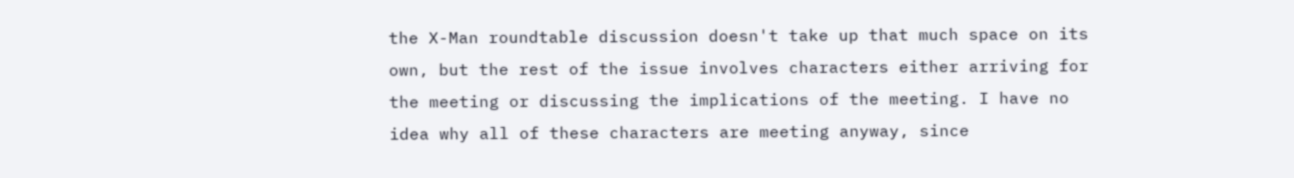the X-Man roundtable discussion doesn't take up that much space on its own, but the rest of the issue involves characters either arriving for the meeting or discussing the implications of the meeting. I have no idea why all of these characters are meeting anyway, since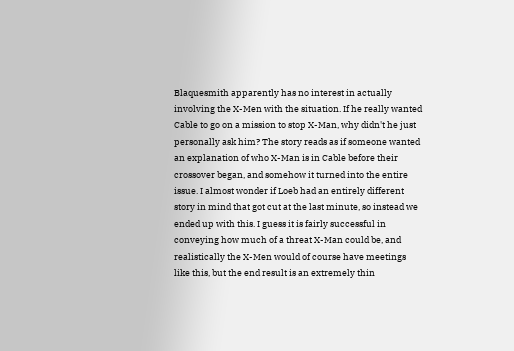Blaquesmith apparently has no interest in actually involving the X-Men with the situation. If he really wanted Cable to go on a mission to stop X-Man, why didn't he just personally ask him? The story reads as if someone wanted an explanation of who X-Man is in Cable before their crossover began, and somehow it turned into the entire issue. I almost wonder if Loeb had an entirely different story in mind that got cut at the last minute, so instead we ended up with this. I guess it is fairly successful in conveying how much of a threat X-Man could be, and realistically the X-Men would of course have meetings like this, but the end result is an extremely thin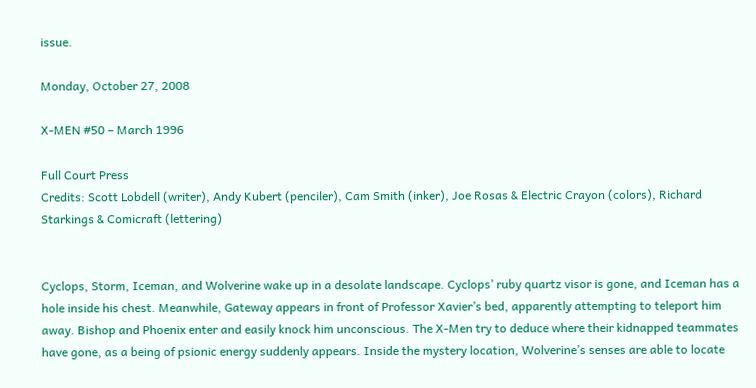issue.

Monday, October 27, 2008

X-MEN #50 – March 1996

Full Court Press
Credits: Scott Lobdell (writer), Andy Kubert (penciler), Cam Smith (inker), Joe Rosas & Electric Crayon (colors), Richard Starkings & Comicraft (lettering)


Cyclops, Storm, Iceman, and Wolverine wake up in a desolate landscape. Cyclops’ ruby quartz visor is gone, and Iceman has a hole inside his chest. Meanwhile, Gateway appears in front of Professor Xavier’s bed, apparently attempting to teleport him away. Bishop and Phoenix enter and easily knock him unconscious. The X-Men try to deduce where their kidnapped teammates have gone, as a being of psionic energy suddenly appears. Inside the mystery location, Wolverine’s senses are able to locate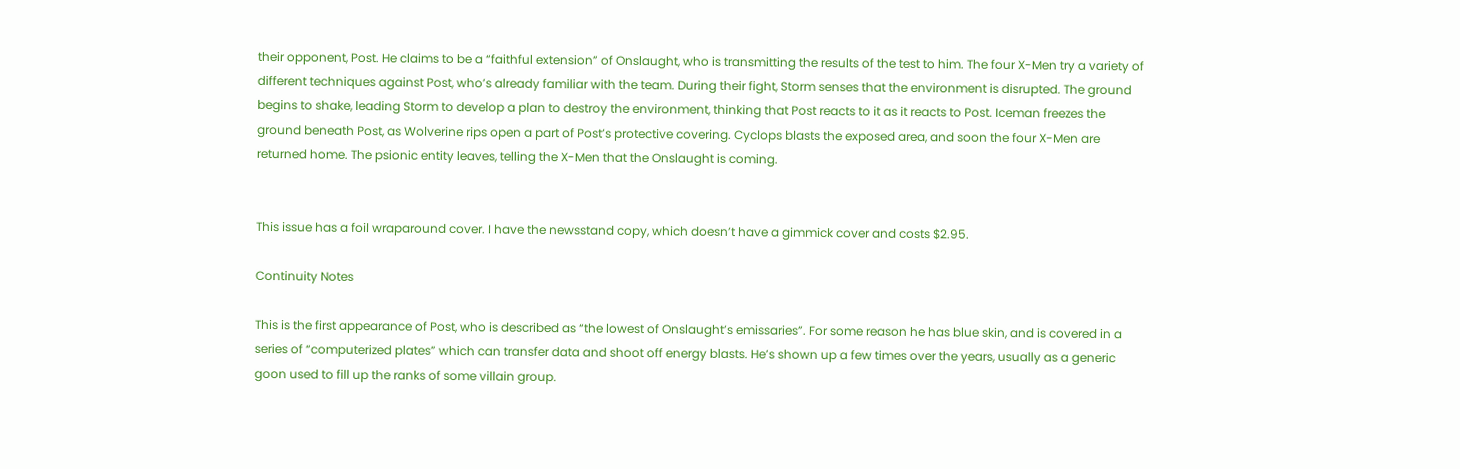their opponent, Post. He claims to be a “faithful extension” of Onslaught, who is transmitting the results of the test to him. The four X-Men try a variety of different techniques against Post, who’s already familiar with the team. During their fight, Storm senses that the environment is disrupted. The ground begins to shake, leading Storm to develop a plan to destroy the environment, thinking that Post reacts to it as it reacts to Post. Iceman freezes the ground beneath Post, as Wolverine rips open a part of Post’s protective covering. Cyclops blasts the exposed area, and soon the four X-Men are returned home. The psionic entity leaves, telling the X-Men that the Onslaught is coming.


This issue has a foil wraparound cover. I have the newsstand copy, which doesn’t have a gimmick cover and costs $2.95.

Continuity Notes

This is the first appearance of Post, who is described as “the lowest of Onslaught’s emissaries”. For some reason he has blue skin, and is covered in a series of “computerized plates” which can transfer data and shoot off energy blasts. He’s shown up a few times over the years, usually as a generic goon used to fill up the ranks of some villain group.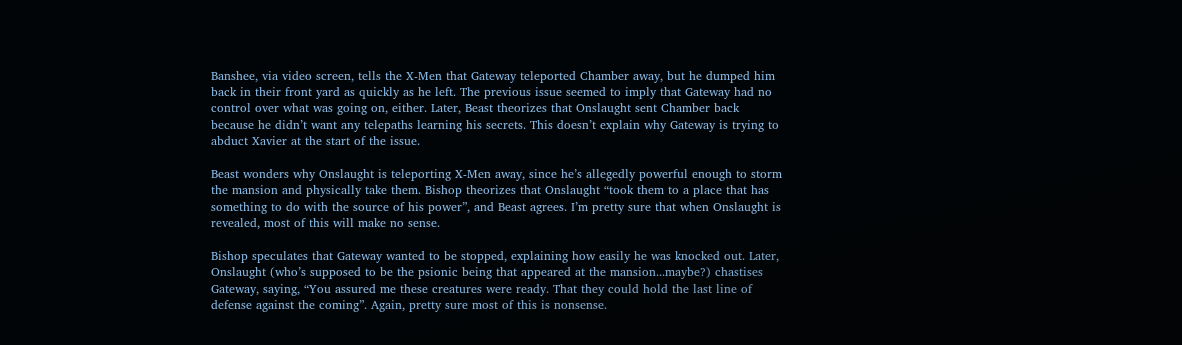Banshee, via video screen, tells the X-Men that Gateway teleported Chamber away, but he dumped him back in their front yard as quickly as he left. The previous issue seemed to imply that Gateway had no control over what was going on, either. Later, Beast theorizes that Onslaught sent Chamber back because he didn’t want any telepaths learning his secrets. This doesn’t explain why Gateway is trying to abduct Xavier at the start of the issue.

Beast wonders why Onslaught is teleporting X-Men away, since he’s allegedly powerful enough to storm the mansion and physically take them. Bishop theorizes that Onslaught “took them to a place that has something to do with the source of his power”, and Beast agrees. I’m pretty sure that when Onslaught is revealed, most of this will make no sense.

Bishop speculates that Gateway wanted to be stopped, explaining how easily he was knocked out. Later, Onslaught (who’s supposed to be the psionic being that appeared at the mansion...maybe?) chastises Gateway, saying, “You assured me these creatures were ready. That they could hold the last line of defense against the coming”. Again, pretty sure most of this is nonsense.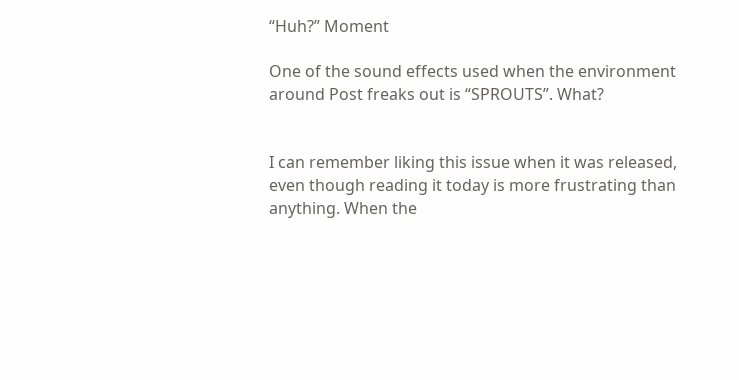“Huh?” Moment

One of the sound effects used when the environment around Post freaks out is “SPROUTS”. What?


I can remember liking this issue when it was released, even though reading it today is more frustrating than anything. When the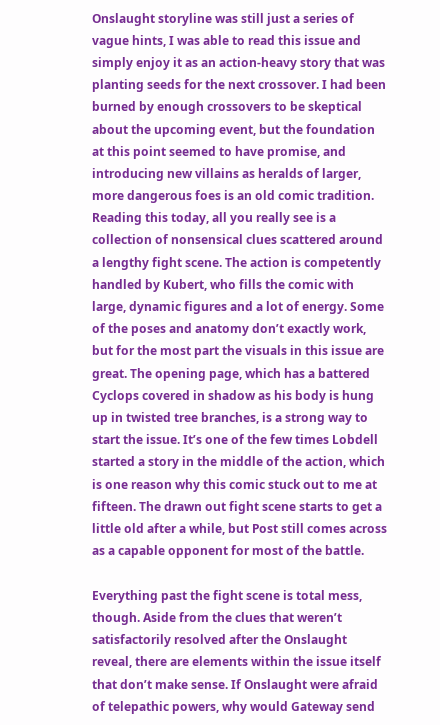Onslaught storyline was still just a series of vague hints, I was able to read this issue and simply enjoy it as an action-heavy story that was planting seeds for the next crossover. I had been burned by enough crossovers to be skeptical about the upcoming event, but the foundation at this point seemed to have promise, and introducing new villains as heralds of larger, more dangerous foes is an old comic tradition. Reading this today, all you really see is a collection of nonsensical clues scattered around a lengthy fight scene. The action is competently handled by Kubert, who fills the comic with large, dynamic figures and a lot of energy. Some of the poses and anatomy don’t exactly work, but for the most part the visuals in this issue are great. The opening page, which has a battered Cyclops covered in shadow as his body is hung up in twisted tree branches, is a strong way to start the issue. It’s one of the few times Lobdell started a story in the middle of the action, which is one reason why this comic stuck out to me at fifteen. The drawn out fight scene starts to get a little old after a while, but Post still comes across as a capable opponent for most of the battle.

Everything past the fight scene is total mess, though. Aside from the clues that weren’t satisfactorily resolved after the Onslaught reveal, there are elements within the issue itself that don’t make sense. If Onslaught were afraid of telepathic powers, why would Gateway send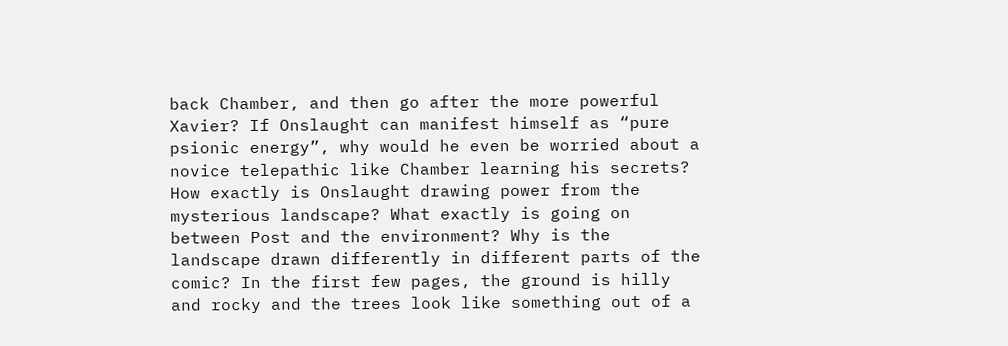back Chamber, and then go after the more powerful Xavier? If Onslaught can manifest himself as “pure psionic energy”, why would he even be worried about a novice telepathic like Chamber learning his secrets? How exactly is Onslaught drawing power from the mysterious landscape? What exactly is going on between Post and the environment? Why is the landscape drawn differently in different parts of the comic? In the first few pages, the ground is hilly and rocky and the trees look like something out of a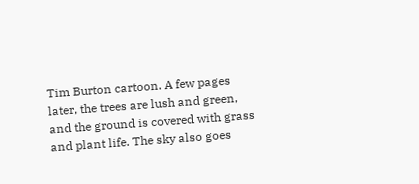Tim Burton cartoon. A few pages later, the trees are lush and green, and the ground is covered with grass and plant life. The sky also goes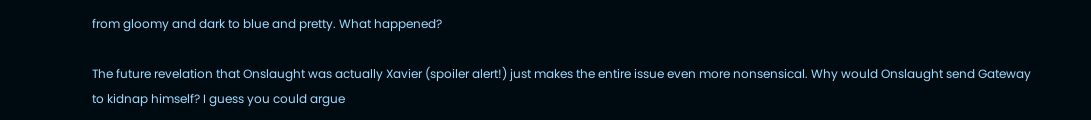from gloomy and dark to blue and pretty. What happened?

The future revelation that Onslaught was actually Xavier (spoiler alert!) just makes the entire issue even more nonsensical. Why would Onslaught send Gateway to kidnap himself? I guess you could argue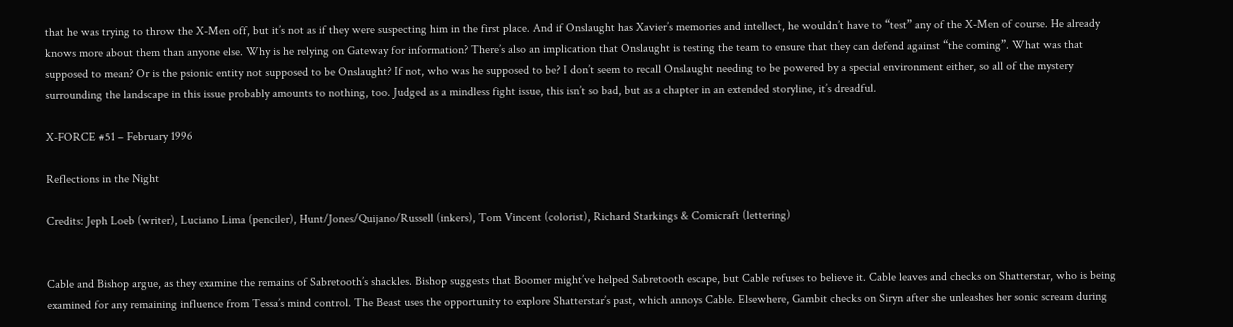that he was trying to throw the X-Men off, but it’s not as if they were suspecting him in the first place. And if Onslaught has Xavier’s memories and intellect, he wouldn’t have to “test” any of the X-Men of course. He already knows more about them than anyone else. Why is he relying on Gateway for information? There’s also an implication that Onslaught is testing the team to ensure that they can defend against “the coming”. What was that supposed to mean? Or is the psionic entity not supposed to be Onslaught? If not, who was he supposed to be? I don’t seem to recall Onslaught needing to be powered by a special environment either, so all of the mystery surrounding the landscape in this issue probably amounts to nothing, too. Judged as a mindless fight issue, this isn’t so bad, but as a chapter in an extended storyline, it’s dreadful.

X-FORCE #51 – February 1996

Reflections in the Night

Credits: Jeph Loeb (writer), Luciano Lima (penciler), Hunt/Jones/Quijano/Russell (inkers), Tom Vincent (colorist), Richard Starkings & Comicraft (lettering)


Cable and Bishop argue, as they examine the remains of Sabretooth’s shackles. Bishop suggests that Boomer might’ve helped Sabretooth escape, but Cable refuses to believe it. Cable leaves and checks on Shatterstar, who is being examined for any remaining influence from Tessa’s mind control. The Beast uses the opportunity to explore Shatterstar’s past, which annoys Cable. Elsewhere, Gambit checks on Siryn after she unleashes her sonic scream during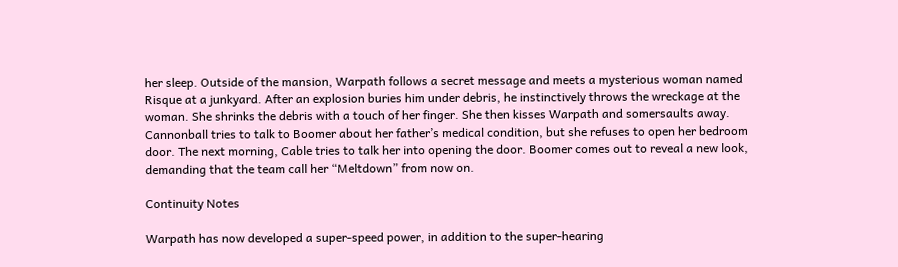her sleep. Outside of the mansion, Warpath follows a secret message and meets a mysterious woman named Risque at a junkyard. After an explosion buries him under debris, he instinctively throws the wreckage at the woman. She shrinks the debris with a touch of her finger. She then kisses Warpath and somersaults away. Cannonball tries to talk to Boomer about her father’s medical condition, but she refuses to open her bedroom door. The next morning, Cable tries to talk her into opening the door. Boomer comes out to reveal a new look, demanding that the team call her “Meltdown” from now on.

Continuity Notes

Warpath has now developed a super-speed power, in addition to the super-hearing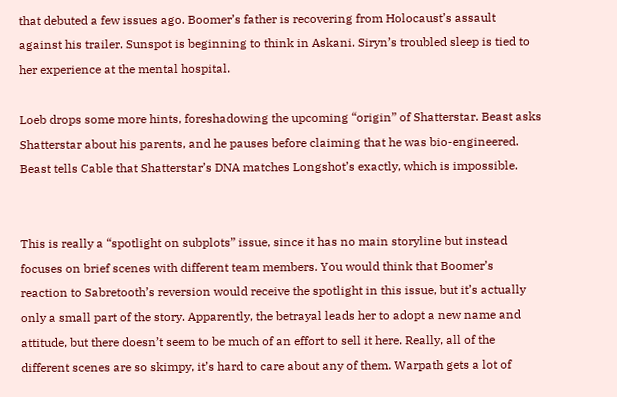that debuted a few issues ago. Boomer’s father is recovering from Holocaust’s assault against his trailer. Sunspot is beginning to think in Askani. Siryn’s troubled sleep is tied to her experience at the mental hospital.

Loeb drops some more hints, foreshadowing the upcoming “origin” of Shatterstar. Beast asks Shatterstar about his parents, and he pauses before claiming that he was bio-engineered. Beast tells Cable that Shatterstar’s DNA matches Longshot’s exactly, which is impossible.


This is really a “spotlight on subplots” issue, since it has no main storyline but instead focuses on brief scenes with different team members. You would think that Boomer’s reaction to Sabretooth’s reversion would receive the spotlight in this issue, but it’s actually only a small part of the story. Apparently, the betrayal leads her to adopt a new name and attitude, but there doesn’t seem to be much of an effort to sell it here. Really, all of the different scenes are so skimpy, it’s hard to care about any of them. Warpath gets a lot of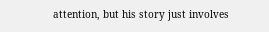attention, but his story just involves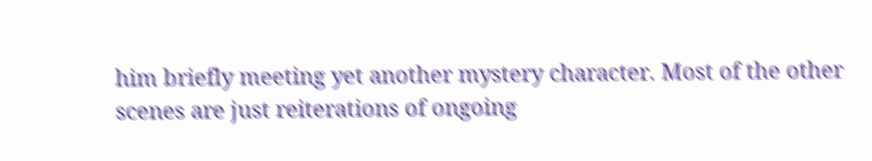him briefly meeting yet another mystery character. Most of the other scenes are just reiterations of ongoing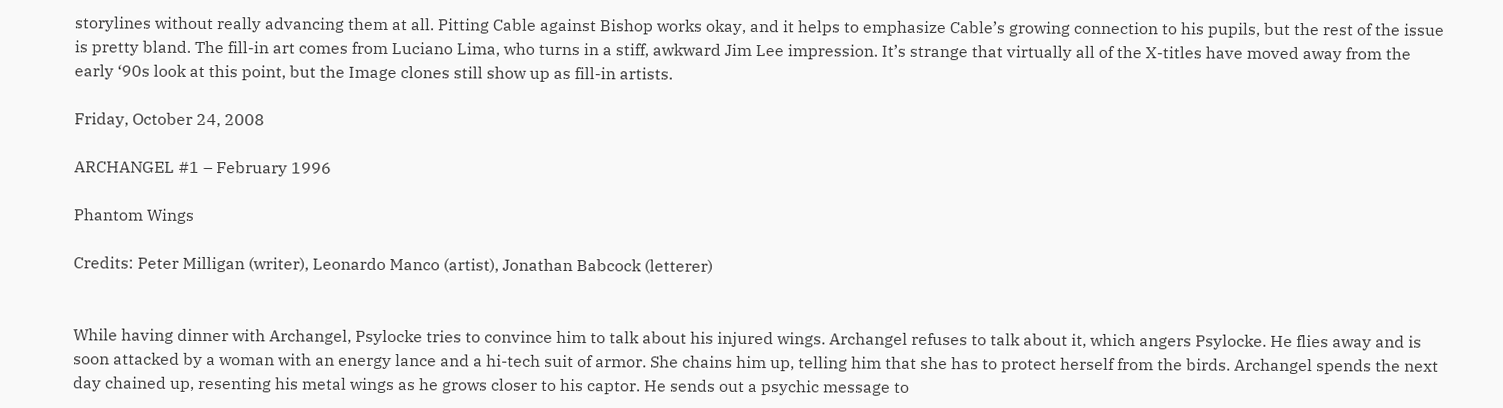storylines without really advancing them at all. Pitting Cable against Bishop works okay, and it helps to emphasize Cable’s growing connection to his pupils, but the rest of the issue is pretty bland. The fill-in art comes from Luciano Lima, who turns in a stiff, awkward Jim Lee impression. It’s strange that virtually all of the X-titles have moved away from the early ‘90s look at this point, but the Image clones still show up as fill-in artists.

Friday, October 24, 2008

ARCHANGEL #1 – February 1996

Phantom Wings

Credits: Peter Milligan (writer), Leonardo Manco (artist), Jonathan Babcock (letterer)


While having dinner with Archangel, Psylocke tries to convince him to talk about his injured wings. Archangel refuses to talk about it, which angers Psylocke. He flies away and is soon attacked by a woman with an energy lance and a hi-tech suit of armor. She chains him up, telling him that she has to protect herself from the birds. Archangel spends the next day chained up, resenting his metal wings as he grows closer to his captor. He sends out a psychic message to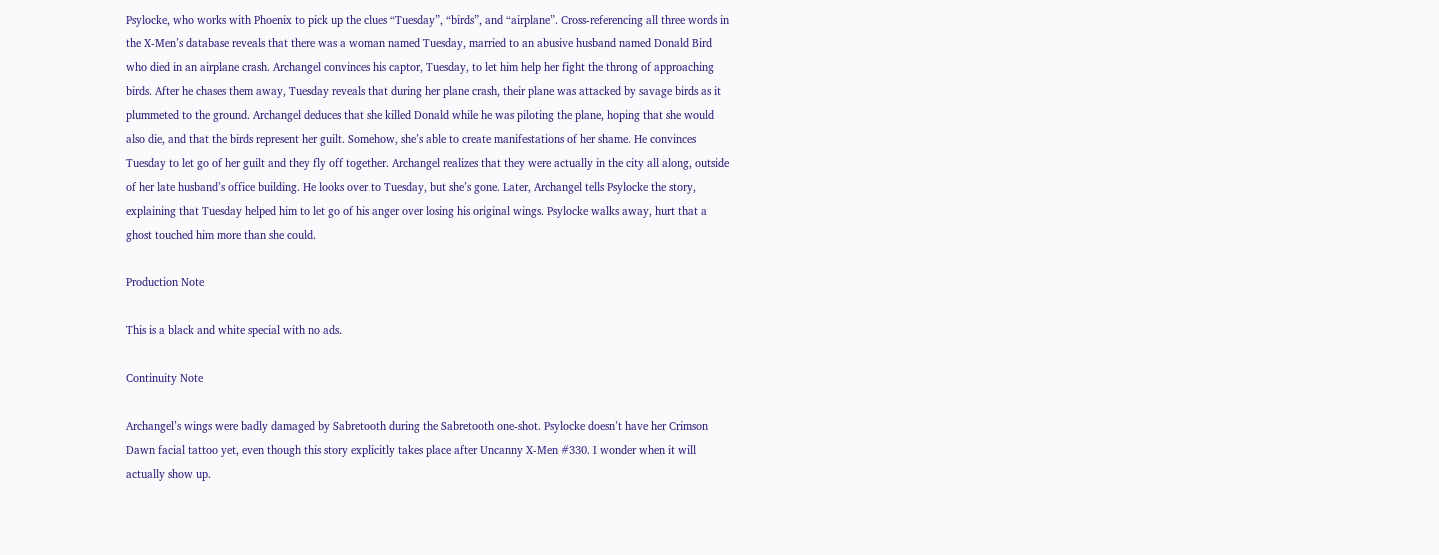Psylocke, who works with Phoenix to pick up the clues “Tuesday”, “birds”, and “airplane”. Cross-referencing all three words in the X-Men’s database reveals that there was a woman named Tuesday, married to an abusive husband named Donald Bird who died in an airplane crash. Archangel convinces his captor, Tuesday, to let him help her fight the throng of approaching birds. After he chases them away, Tuesday reveals that during her plane crash, their plane was attacked by savage birds as it plummeted to the ground. Archangel deduces that she killed Donald while he was piloting the plane, hoping that she would also die, and that the birds represent her guilt. Somehow, she’s able to create manifestations of her shame. He convinces Tuesday to let go of her guilt and they fly off together. Archangel realizes that they were actually in the city all along, outside of her late husband’s office building. He looks over to Tuesday, but she’s gone. Later, Archangel tells Psylocke the story, explaining that Tuesday helped him to let go of his anger over losing his original wings. Psylocke walks away, hurt that a ghost touched him more than she could.

Production Note

This is a black and white special with no ads.

Continuity Note

Archangel’s wings were badly damaged by Sabretooth during the Sabretooth one-shot. Psylocke doesn’t have her Crimson Dawn facial tattoo yet, even though this story explicitly takes place after Uncanny X-Men #330. I wonder when it will actually show up.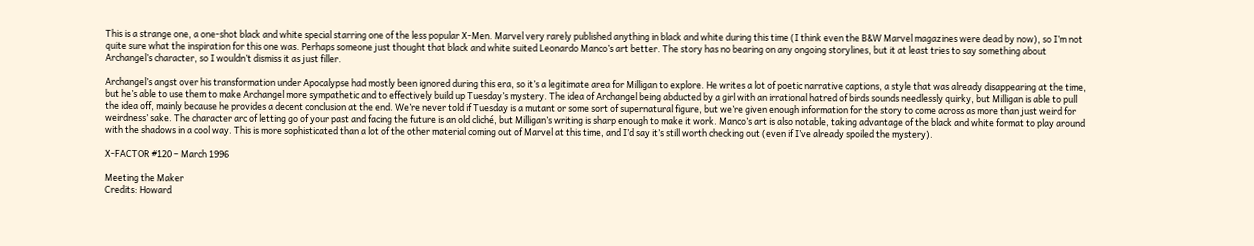This is a strange one, a one-shot black and white special starring one of the less popular X-Men. Marvel very rarely published anything in black and white during this time (I think even the B&W Marvel magazines were dead by now), so I’m not quite sure what the inspiration for this one was. Perhaps someone just thought that black and white suited Leonardo Manco’s art better. The story has no bearing on any ongoing storylines, but it at least tries to say something about Archangel’s character, so I wouldn’t dismiss it as just filler.

Archangel’s angst over his transformation under Apocalypse had mostly been ignored during this era, so it’s a legitimate area for Milligan to explore. He writes a lot of poetic narrative captions, a style that was already disappearing at the time, but he’s able to use them to make Archangel more sympathetic and to effectively build up Tuesday’s mystery. The idea of Archangel being abducted by a girl with an irrational hatred of birds sounds needlessly quirky, but Milligan is able to pull the idea off, mainly because he provides a decent conclusion at the end. We’re never told if Tuesday is a mutant or some sort of supernatural figure, but we’re given enough information for the story to come across as more than just weird for weirdness’ sake. The character arc of letting go of your past and facing the future is an old cliché, but Milligan’s writing is sharp enough to make it work. Manco’s art is also notable, taking advantage of the black and white format to play around with the shadows in a cool way. This is more sophisticated than a lot of the other material coming out of Marvel at this time, and I’d say it’s still worth checking out (even if I’ve already spoiled the mystery).

X-FACTOR #120 – March 1996

Meeting the Maker
Credits: Howard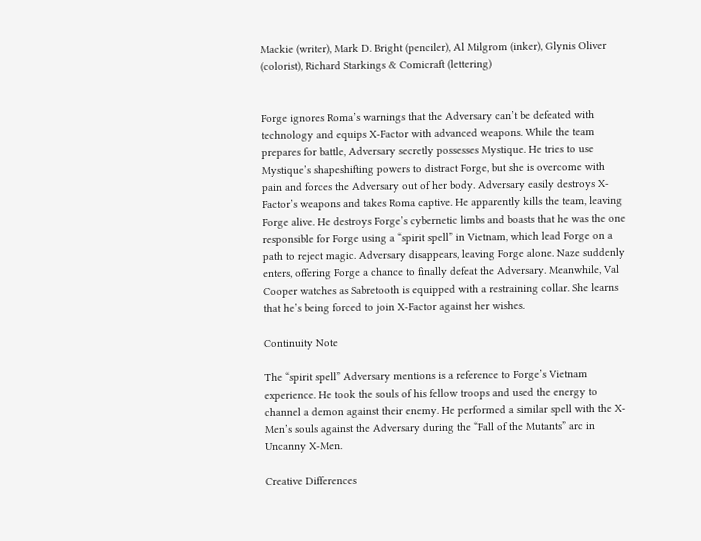Mackie (writer), Mark D. Bright (penciler), Al Milgrom (inker), Glynis Oliver (colorist), Richard Starkings & Comicraft (lettering)


Forge ignores Roma’s warnings that the Adversary can’t be defeated with technology and equips X-Factor with advanced weapons. While the team prepares for battle, Adversary secretly possesses Mystique. He tries to use Mystique’s shapeshifting powers to distract Forge, but she is overcome with pain and forces the Adversary out of her body. Adversary easily destroys X-Factor’s weapons and takes Roma captive. He apparently kills the team, leaving Forge alive. He destroys Forge’s cybernetic limbs and boasts that he was the one responsible for Forge using a “spirit spell” in Vietnam, which lead Forge on a path to reject magic. Adversary disappears, leaving Forge alone. Naze suddenly enters, offering Forge a chance to finally defeat the Adversary. Meanwhile, Val Cooper watches as Sabretooth is equipped with a restraining collar. She learns that he’s being forced to join X-Factor against her wishes.

Continuity Note

The “spirit spell” Adversary mentions is a reference to Forge’s Vietnam experience. He took the souls of his fellow troops and used the energy to channel a demon against their enemy. He performed a similar spell with the X-Men’s souls against the Adversary during the “Fall of the Mutants” arc in Uncanny X-Men.

Creative Differences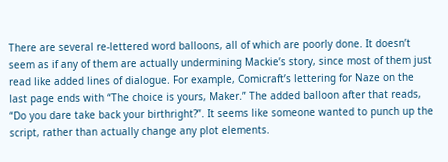There are several re-lettered word balloons, all of which are poorly done. It doesn’t seem as if any of them are actually undermining Mackie’s story, since most of them just read like added lines of dialogue. For example, Comicraft’s lettering for Naze on the last page ends with “The choice is yours, Maker.” The added balloon after that reads, “Do you dare take back your birthright?”. It seems like someone wanted to punch up the script, rather than actually change any plot elements.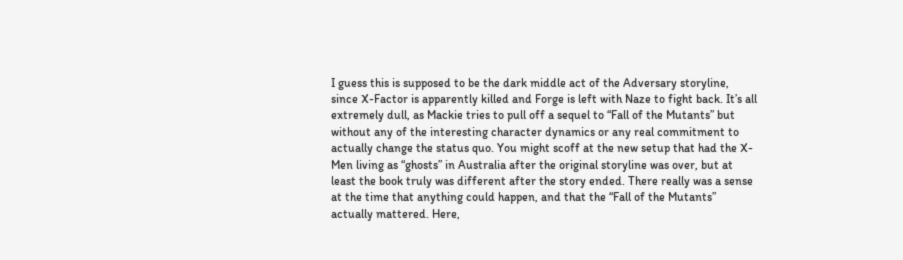I guess this is supposed to be the dark middle act of the Adversary storyline, since X-Factor is apparently killed and Forge is left with Naze to fight back. It’s all extremely dull, as Mackie tries to pull off a sequel to “Fall of the Mutants” but without any of the interesting character dynamics or any real commitment to actually change the status quo. You might scoff at the new setup that had the X-Men living as “ghosts” in Australia after the original storyline was over, but at least the book truly was different after the story ended. There really was a sense at the time that anything could happen, and that the “Fall of the Mutants” actually mattered. Here,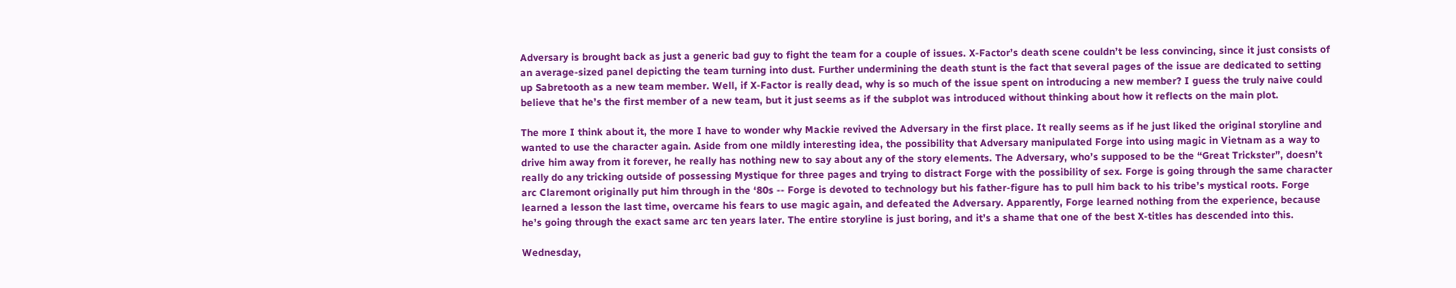Adversary is brought back as just a generic bad guy to fight the team for a couple of issues. X-Factor’s death scene couldn’t be less convincing, since it just consists of an average-sized panel depicting the team turning into dust. Further undermining the death stunt is the fact that several pages of the issue are dedicated to setting up Sabretooth as a new team member. Well, if X-Factor is really dead, why is so much of the issue spent on introducing a new member? I guess the truly naive could believe that he’s the first member of a new team, but it just seems as if the subplot was introduced without thinking about how it reflects on the main plot.

The more I think about it, the more I have to wonder why Mackie revived the Adversary in the first place. It really seems as if he just liked the original storyline and wanted to use the character again. Aside from one mildly interesting idea, the possibility that Adversary manipulated Forge into using magic in Vietnam as a way to drive him away from it forever, he really has nothing new to say about any of the story elements. The Adversary, who’s supposed to be the “Great Trickster”, doesn’t really do any tricking outside of possessing Mystique for three pages and trying to distract Forge with the possibility of sex. Forge is going through the same character arc Claremont originally put him through in the ‘80s -- Forge is devoted to technology but his father-figure has to pull him back to his tribe’s mystical roots. Forge learned a lesson the last time, overcame his fears to use magic again, and defeated the Adversary. Apparently, Forge learned nothing from the experience, because he’s going through the exact same arc ten years later. The entire storyline is just boring, and it’s a shame that one of the best X-titles has descended into this.

Wednesday,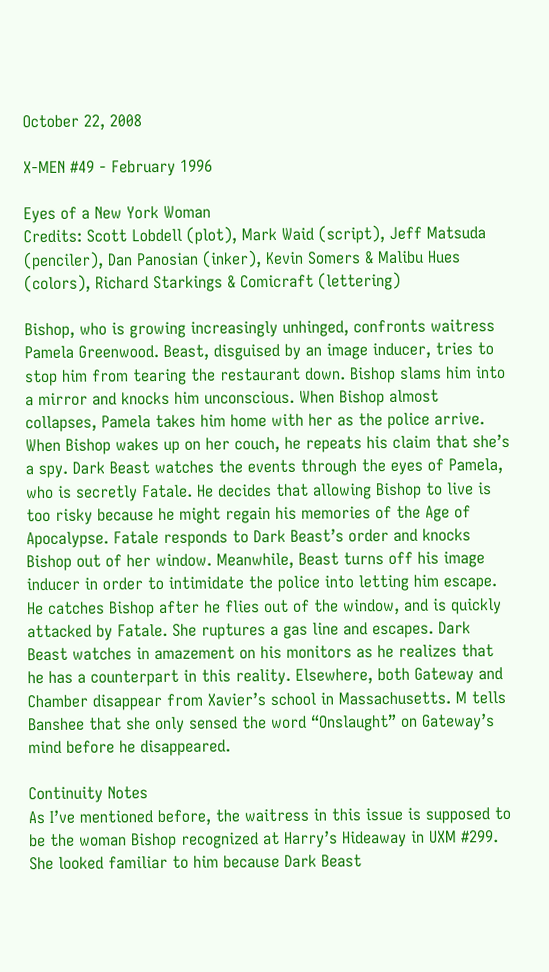October 22, 2008

X-MEN #49 - February 1996

Eyes of a New York Woman
Credits: Scott Lobdell (plot), Mark Waid (script), Jeff Matsuda (penciler), Dan Panosian (inker), Kevin Somers & Malibu Hues (colors), Richard Starkings & Comicraft (lettering)

Bishop, who is growing increasingly unhinged, confronts waitress Pamela Greenwood. Beast, disguised by an image inducer, tries to stop him from tearing the restaurant down. Bishop slams him into a mirror and knocks him unconscious. When Bishop almost collapses, Pamela takes him home with her as the police arrive. When Bishop wakes up on her couch, he repeats his claim that she’s a spy. Dark Beast watches the events through the eyes of Pamela, who is secretly Fatale. He decides that allowing Bishop to live is too risky because he might regain his memories of the Age of Apocalypse. Fatale responds to Dark Beast’s order and knocks Bishop out of her window. Meanwhile, Beast turns off his image inducer in order to intimidate the police into letting him escape. He catches Bishop after he flies out of the window, and is quickly attacked by Fatale. She ruptures a gas line and escapes. Dark Beast watches in amazement on his monitors as he realizes that he has a counterpart in this reality. Elsewhere, both Gateway and Chamber disappear from Xavier’s school in Massachusetts. M tells Banshee that she only sensed the word “Onslaught” on Gateway’s mind before he disappeared.

Continuity Notes
As I’ve mentioned before, the waitress in this issue is supposed to be the woman Bishop recognized at Harry’s Hideaway in UXM #299. She looked familiar to him because Dark Beast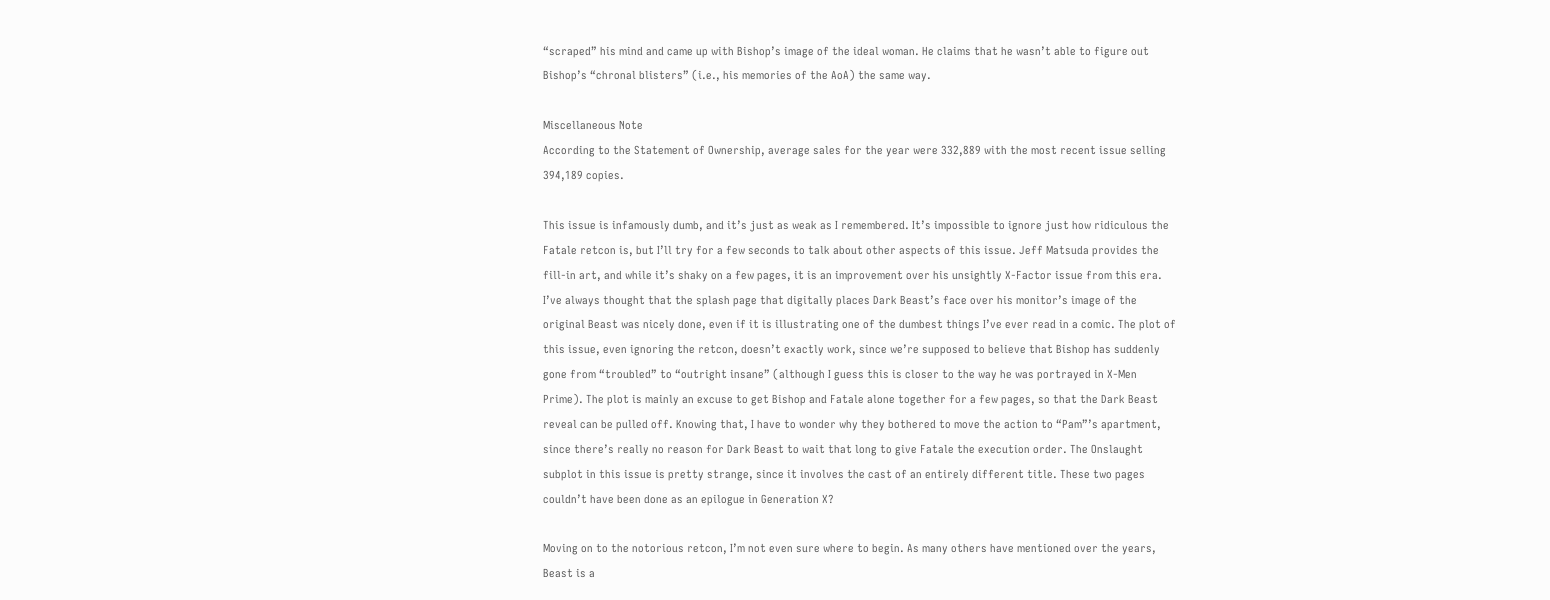“scraped” his mind and came up with Bishop’s image of the ideal woman. He claims that he wasn’t able to figure out Bishop’s “chronal blisters” (i.e., his memories of the AoA) the same way.

Miscellaneous Note
According to the Statement of Ownership, average sales for the year were 332,889 with the most recent issue selling 394,189 copies.

This issue is infamously dumb, and it’s just as weak as I remembered. It’s impossible to ignore just how ridiculous the Fatale retcon is, but I’ll try for a few seconds to talk about other aspects of this issue. Jeff Matsuda provides the fill-in art, and while it’s shaky on a few pages, it is an improvement over his unsightly X-Factor issue from this era. I’ve always thought that the splash page that digitally places Dark Beast’s face over his monitor’s image of the original Beast was nicely done, even if it is illustrating one of the dumbest things I’ve ever read in a comic. The plot of this issue, even ignoring the retcon, doesn’t exactly work, since we’re supposed to believe that Bishop has suddenly gone from “troubled” to “outright insane” (although I guess this is closer to the way he was portrayed in X-Men Prime). The plot is mainly an excuse to get Bishop and Fatale alone together for a few pages, so that the Dark Beast reveal can be pulled off. Knowing that, I have to wonder why they bothered to move the action to “Pam”’s apartment, since there’s really no reason for Dark Beast to wait that long to give Fatale the execution order. The Onslaught subplot in this issue is pretty strange, since it involves the cast of an entirely different title. These two pages couldn’t have been done as an epilogue in Generation X?

Moving on to the notorious retcon, I’m not even sure where to begin. As many others have mentioned over the years, Beast is a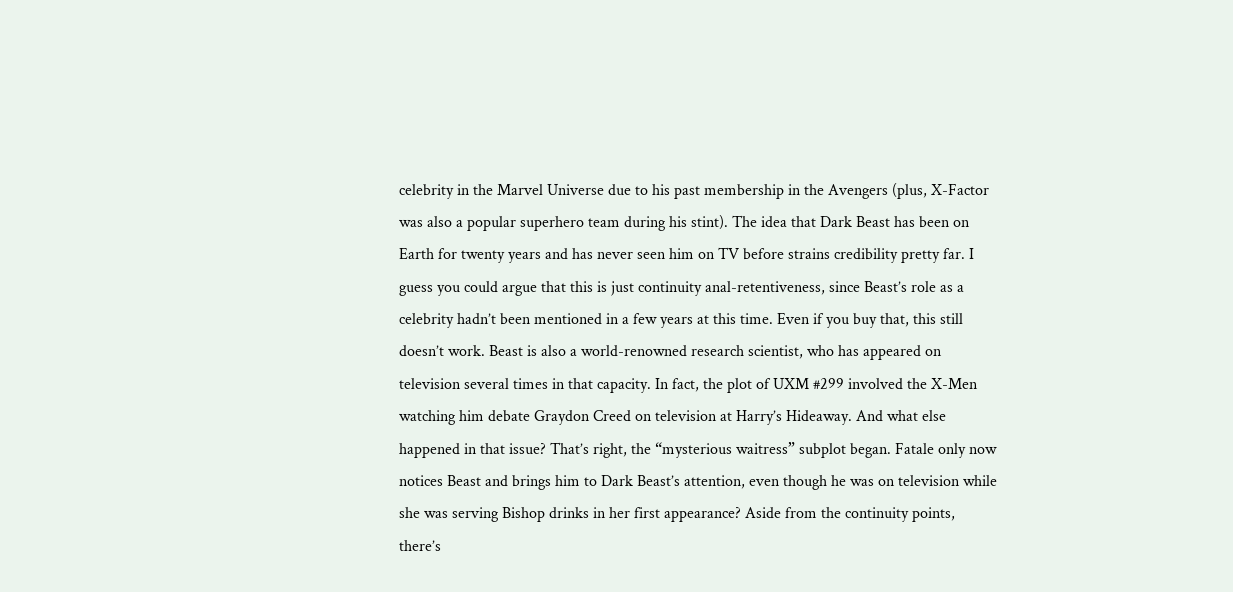celebrity in the Marvel Universe due to his past membership in the Avengers (plus, X-Factor was also a popular superhero team during his stint). The idea that Dark Beast has been on Earth for twenty years and has never seen him on TV before strains credibility pretty far. I guess you could argue that this is just continuity anal-retentiveness, since Beast’s role as a celebrity hadn’t been mentioned in a few years at this time. Even if you buy that, this still doesn’t work. Beast is also a world-renowned research scientist, who has appeared on television several times in that capacity. In fact, the plot of UXM #299 involved the X-Men watching him debate Graydon Creed on television at Harry’s Hideaway. And what else happened in that issue? That’s right, the “mysterious waitress” subplot began. Fatale only now notices Beast and brings him to Dark Beast’s attention, even though he was on television while she was serving Bishop drinks in her first appearance? Aside from the continuity points, there’s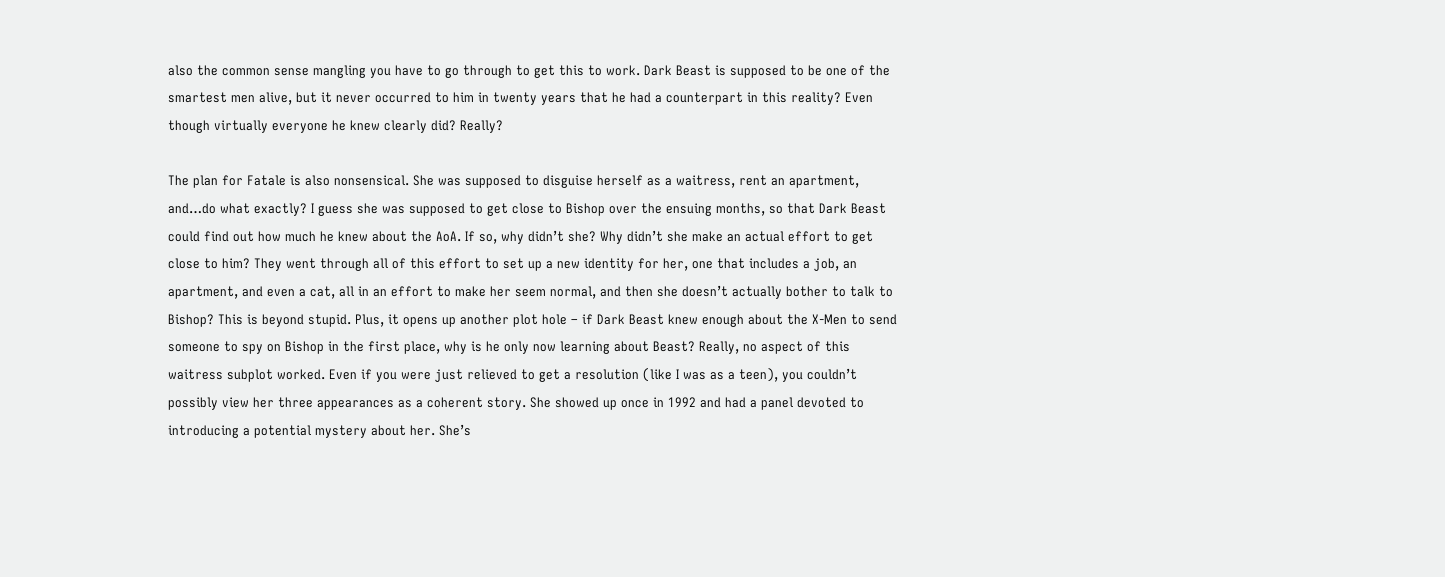also the common sense mangling you have to go through to get this to work. Dark Beast is supposed to be one of the smartest men alive, but it never occurred to him in twenty years that he had a counterpart in this reality? Even though virtually everyone he knew clearly did? Really?

The plan for Fatale is also nonsensical. She was supposed to disguise herself as a waitress, rent an apartment, and…do what exactly? I guess she was supposed to get close to Bishop over the ensuing months, so that Dark Beast could find out how much he knew about the AoA. If so, why didn’t she? Why didn’t she make an actual effort to get close to him? They went through all of this effort to set up a new identity for her, one that includes a job, an apartment, and even a cat, all in an effort to make her seem normal, and then she doesn’t actually bother to talk to Bishop? This is beyond stupid. Plus, it opens up another plot hole – if Dark Beast knew enough about the X-Men to send someone to spy on Bishop in the first place, why is he only now learning about Beast? Really, no aspect of this waitress subplot worked. Even if you were just relieved to get a resolution (like I was as a teen), you couldn’t possibly view her three appearances as a coherent story. She showed up once in 1992 and had a panel devoted to introducing a potential mystery about her. She’s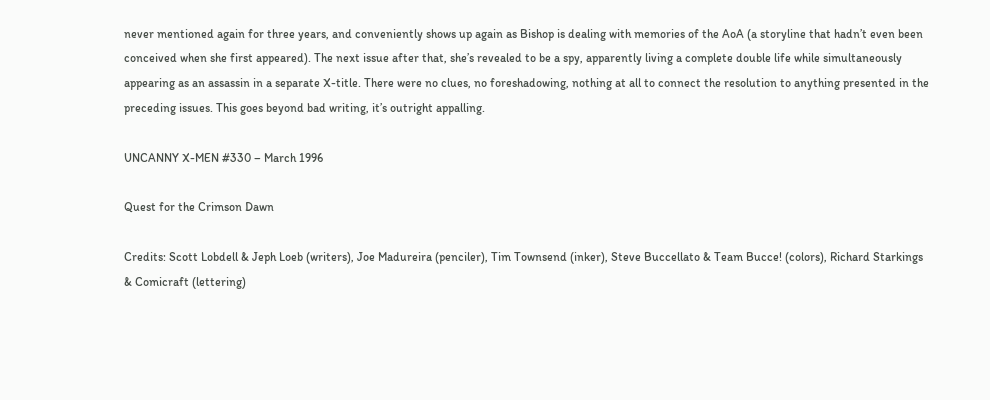never mentioned again for three years, and conveniently shows up again as Bishop is dealing with memories of the AoA (a storyline that hadn’t even been conceived when she first appeared). The next issue after that, she’s revealed to be a spy, apparently living a complete double life while simultaneously appearing as an assassin in a separate X-title. There were no clues, no foreshadowing, nothing at all to connect the resolution to anything presented in the preceding issues. This goes beyond bad writing, it’s outright appalling.

UNCANNY X-MEN #330 – March 1996

Quest for the Crimson Dawn

Credits: Scott Lobdell & Jeph Loeb (writers), Joe Madureira (penciler), Tim Townsend (inker), Steve Buccellato & Team Bucce! (colors), Richard Starkings & Comicraft (lettering)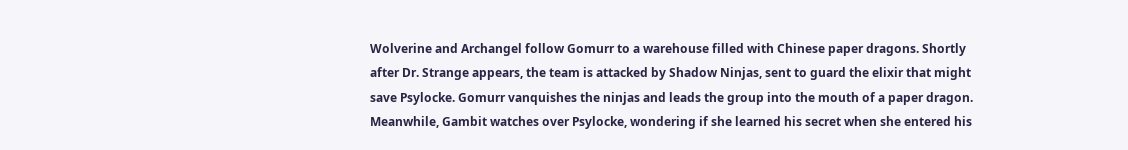Wolverine and Archangel follow Gomurr to a warehouse filled with Chinese paper dragons. Shortly after Dr. Strange appears, the team is attacked by Shadow Ninjas, sent to guard the elixir that might save Psylocke. Gomurr vanquishes the ninjas and leads the group into the mouth of a paper dragon. Meanwhile, Gambit watches over Psylocke, wondering if she learned his secret when she entered his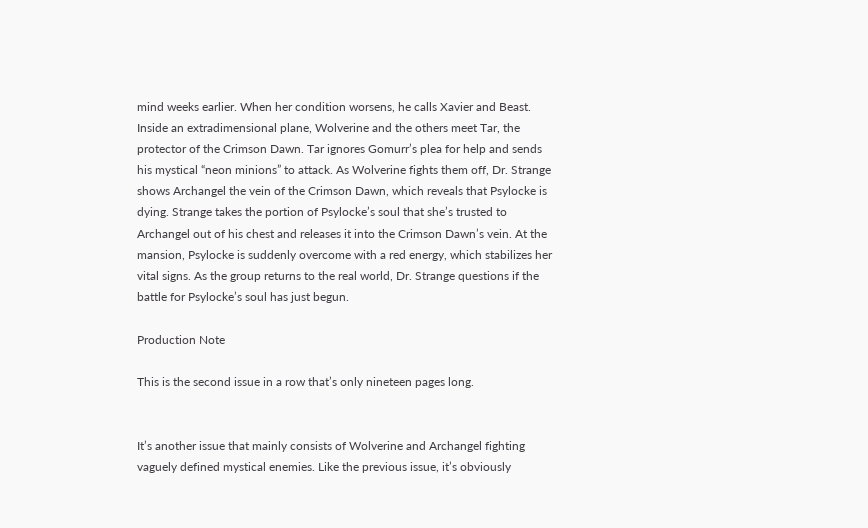mind weeks earlier. When her condition worsens, he calls Xavier and Beast. Inside an extradimensional plane, Wolverine and the others meet Tar, the protector of the Crimson Dawn. Tar ignores Gomurr’s plea for help and sends his mystical “neon minions” to attack. As Wolverine fights them off, Dr. Strange shows Archangel the vein of the Crimson Dawn, which reveals that Psylocke is dying. Strange takes the portion of Psylocke’s soul that she’s trusted to Archangel out of his chest and releases it into the Crimson Dawn’s vein. At the mansion, Psylocke is suddenly overcome with a red energy, which stabilizes her vital signs. As the group returns to the real world, Dr. Strange questions if the battle for Psylocke’s soul has just begun.

Production Note

This is the second issue in a row that’s only nineteen pages long.


It’s another issue that mainly consists of Wolverine and Archangel fighting vaguely defined mystical enemies. Like the previous issue, it’s obviously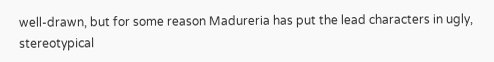well-drawn, but for some reason Madureria has put the lead characters in ugly, stereotypical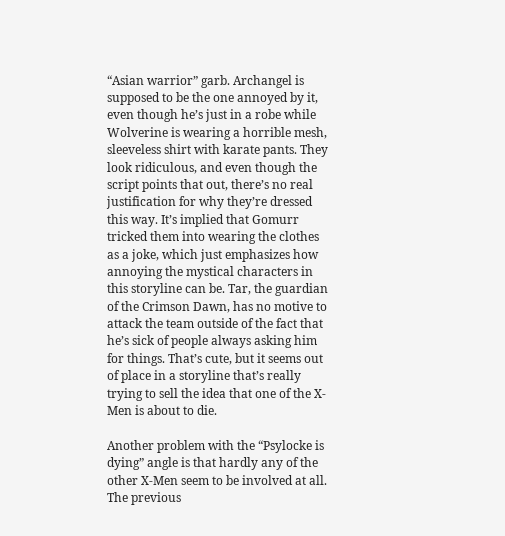“Asian warrior” garb. Archangel is supposed to be the one annoyed by it, even though he’s just in a robe while Wolverine is wearing a horrible mesh, sleeveless shirt with karate pants. They look ridiculous, and even though the script points that out, there’s no real justification for why they’re dressed this way. It’s implied that Gomurr tricked them into wearing the clothes as a joke, which just emphasizes how annoying the mystical characters in this storyline can be. Tar, the guardian of the Crimson Dawn, has no motive to attack the team outside of the fact that he’s sick of people always asking him for things. That’s cute, but it seems out of place in a storyline that’s really trying to sell the idea that one of the X-Men is about to die.

Another problem with the “Psylocke is dying” angle is that hardly any of the other X-Men seem to be involved at all. The previous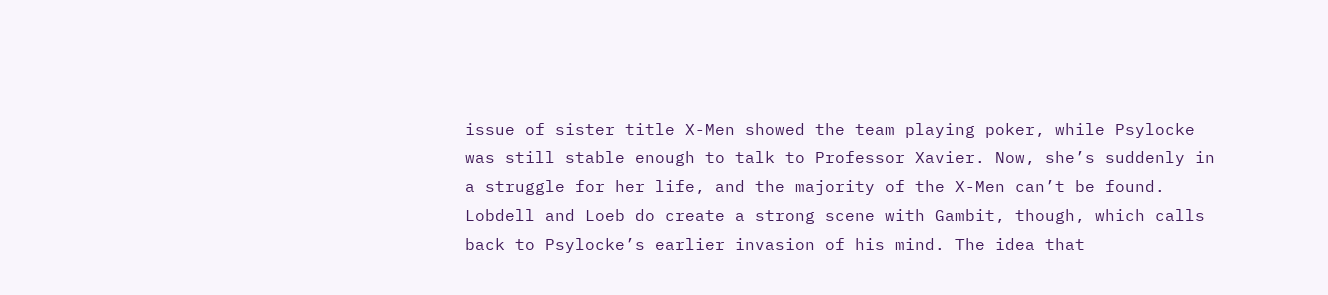issue of sister title X-Men showed the team playing poker, while Psylocke was still stable enough to talk to Professor Xavier. Now, she’s suddenly in a struggle for her life, and the majority of the X-Men can’t be found. Lobdell and Loeb do create a strong scene with Gambit, though, which calls back to Psylocke’s earlier invasion of his mind. The idea that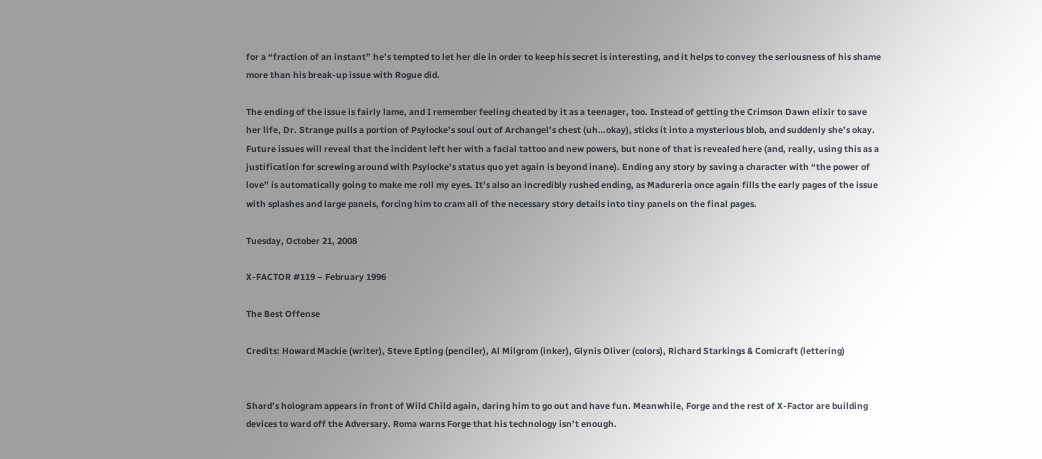for a “fraction of an instant” he’s tempted to let her die in order to keep his secret is interesting, and it helps to convey the seriousness of his shame more than his break-up issue with Rogue did.

The ending of the issue is fairly lame, and I remember feeling cheated by it as a teenager, too. Instead of getting the Crimson Dawn elixir to save her life, Dr. Strange pulls a portion of Psylocke’s soul out of Archangel’s chest (uh…okay), sticks it into a mysterious blob, and suddenly she’s okay. Future issues will reveal that the incident left her with a facial tattoo and new powers, but none of that is revealed here (and, really, using this as a justification for screwing around with Psylocke’s status quo yet again is beyond inane). Ending any story by saving a character with “the power of love” is automatically going to make me roll my eyes. It’s also an incredibly rushed ending, as Madureria once again fills the early pages of the issue with splashes and large panels, forcing him to cram all of the necessary story details into tiny panels on the final pages.

Tuesday, October 21, 2008

X-FACTOR #119 – February 1996

The Best Offense

Credits: Howard Mackie (writer), Steve Epting (penciler), Al Milgrom (inker), Glynis Oliver (colors), Richard Starkings & Comicraft (lettering)


Shard’s hologram appears in front of Wild Child again, daring him to go out and have fun. Meanwhile, Forge and the rest of X-Factor are building devices to ward off the Adversary. Roma warns Forge that his technology isn’t enough.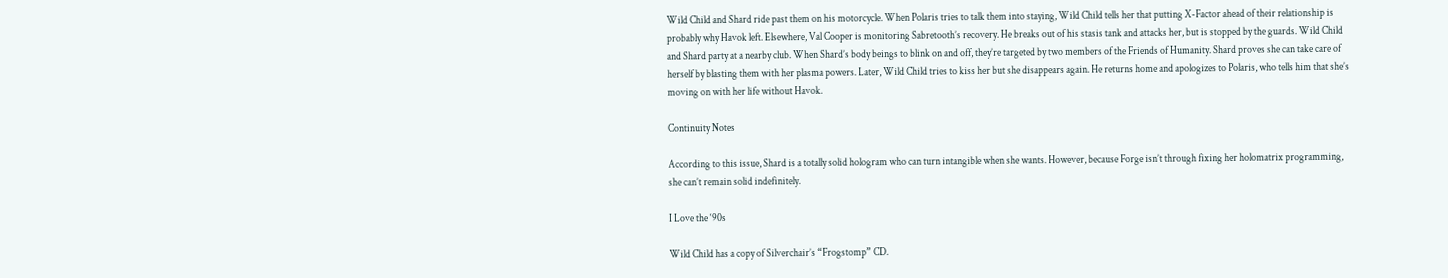Wild Child and Shard ride past them on his motorcycle. When Polaris tries to talk them into staying, Wild Child tells her that putting X-Factor ahead of their relationship is probably why Havok left. Elsewhere, Val Cooper is monitoring Sabretooth’s recovery. He breaks out of his stasis tank and attacks her, but is stopped by the guards. Wild Child and Shard party at a nearby club. When Shard’s body beings to blink on and off, they’re targeted by two members of the Friends of Humanity. Shard proves she can take care of herself by blasting them with her plasma powers. Later, Wild Child tries to kiss her but she disappears again. He returns home and apologizes to Polaris, who tells him that she’s moving on with her life without Havok.

Continuity Notes

According to this issue, Shard is a totally solid hologram who can turn intangible when she wants. However, because Forge isn’t through fixing her holomatrix programming, she can’t remain solid indefinitely.

I Love the ‘90s

Wild Child has a copy of Silverchair’s “Frogstomp” CD.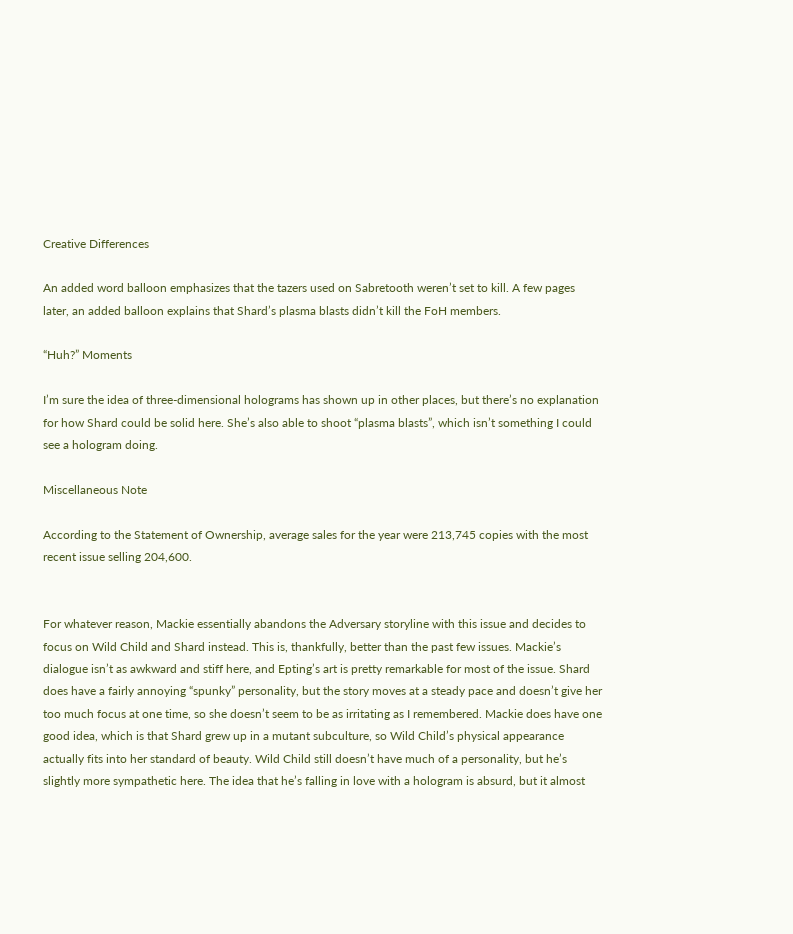Creative Differences

An added word balloon emphasizes that the tazers used on Sabretooth weren’t set to kill. A few pages later, an added balloon explains that Shard’s plasma blasts didn’t kill the FoH members.

“Huh?” Moments

I’m sure the idea of three-dimensional holograms has shown up in other places, but there’s no explanation for how Shard could be solid here. She’s also able to shoot “plasma blasts”, which isn’t something I could see a hologram doing.

Miscellaneous Note

According to the Statement of Ownership, average sales for the year were 213,745 copies with the most recent issue selling 204,600.


For whatever reason, Mackie essentially abandons the Adversary storyline with this issue and decides to focus on Wild Child and Shard instead. This is, thankfully, better than the past few issues. Mackie’s dialogue isn’t as awkward and stiff here, and Epting’s art is pretty remarkable for most of the issue. Shard does have a fairly annoying “spunky” personality, but the story moves at a steady pace and doesn’t give her too much focus at one time, so she doesn’t seem to be as irritating as I remembered. Mackie does have one good idea, which is that Shard grew up in a mutant subculture, so Wild Child’s physical appearance actually fits into her standard of beauty. Wild Child still doesn’t have much of a personality, but he’s slightly more sympathetic here. The idea that he’s falling in love with a hologram is absurd, but it almost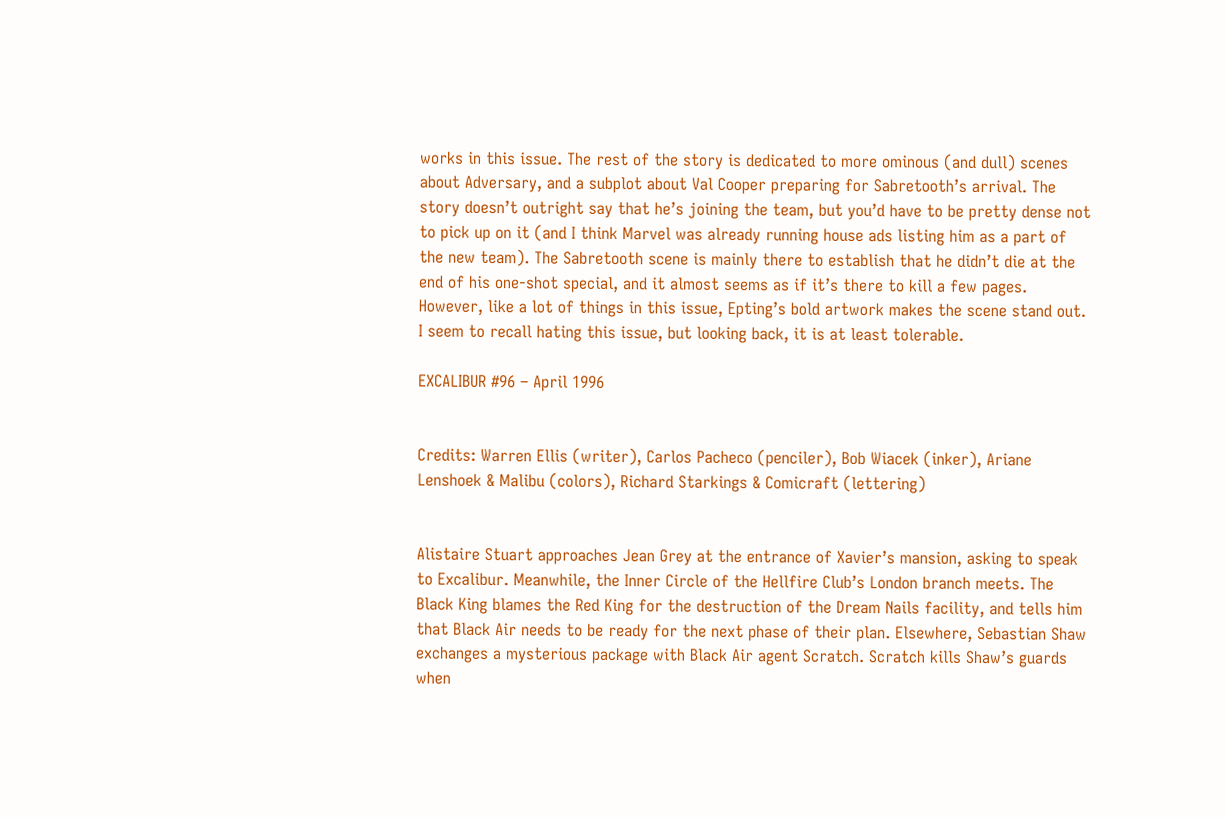works in this issue. The rest of the story is dedicated to more ominous (and dull) scenes about Adversary, and a subplot about Val Cooper preparing for Sabretooth’s arrival. The story doesn’t outright say that he’s joining the team, but you’d have to be pretty dense not to pick up on it (and I think Marvel was already running house ads listing him as a part of the new team). The Sabretooth scene is mainly there to establish that he didn’t die at the end of his one-shot special, and it almost seems as if it’s there to kill a few pages. However, like a lot of things in this issue, Epting’s bold artwork makes the scene stand out. I seem to recall hating this issue, but looking back, it is at least tolerable.

EXCALIBUR #96 – April 1996


Credits: Warren Ellis (writer), Carlos Pacheco (penciler), Bob Wiacek (inker), Ariane Lenshoek & Malibu (colors), Richard Starkings & Comicraft (lettering)


Alistaire Stuart approaches Jean Grey at the entrance of Xavier’s mansion, asking to speak to Excalibur. Meanwhile, the Inner Circle of the Hellfire Club’s London branch meets. The Black King blames the Red King for the destruction of the Dream Nails facility, and tells him that Black Air needs to be ready for the next phase of their plan. Elsewhere, Sebastian Shaw exchanges a mysterious package with Black Air agent Scratch. Scratch kills Shaw’s guards when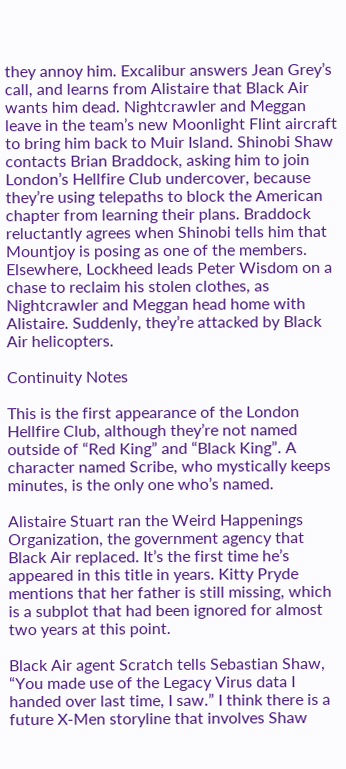they annoy him. Excalibur answers Jean Grey’s call, and learns from Alistaire that Black Air wants him dead. Nightcrawler and Meggan leave in the team’s new Moonlight Flint aircraft to bring him back to Muir Island. Shinobi Shaw contacts Brian Braddock, asking him to join London’s Hellfire Club undercover, because they’re using telepaths to block the American chapter from learning their plans. Braddock reluctantly agrees when Shinobi tells him that Mountjoy is posing as one of the members. Elsewhere, Lockheed leads Peter Wisdom on a chase to reclaim his stolen clothes, as Nightcrawler and Meggan head home with Alistaire. Suddenly, they’re attacked by Black Air helicopters.

Continuity Notes

This is the first appearance of the London Hellfire Club, although they’re not named outside of “Red King” and “Black King”. A character named Scribe, who mystically keeps minutes, is the only one who’s named.

Alistaire Stuart ran the Weird Happenings Organization, the government agency that Black Air replaced. It’s the first time he’s appeared in this title in years. Kitty Pryde mentions that her father is still missing, which is a subplot that had been ignored for almost two years at this point.

Black Air agent Scratch tells Sebastian Shaw, “You made use of the Legacy Virus data I handed over last time, I saw.” I think there is a future X-Men storyline that involves Shaw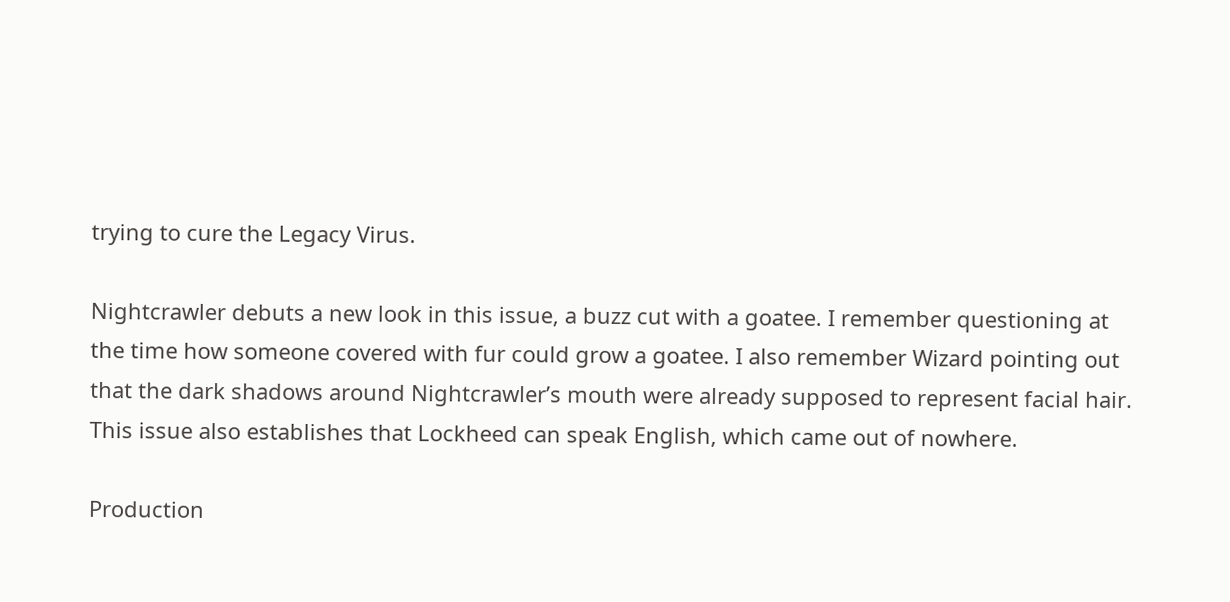trying to cure the Legacy Virus.

Nightcrawler debuts a new look in this issue, a buzz cut with a goatee. I remember questioning at the time how someone covered with fur could grow a goatee. I also remember Wizard pointing out that the dark shadows around Nightcrawler’s mouth were already supposed to represent facial hair. This issue also establishes that Lockheed can speak English, which came out of nowhere.

Production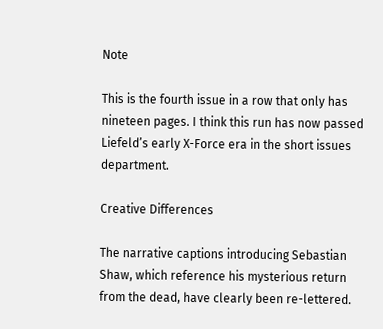Note

This is the fourth issue in a row that only has nineteen pages. I think this run has now passed Liefeld’s early X-Force era in the short issues department.

Creative Differences

The narrative captions introducing Sebastian Shaw, which reference his mysterious return from the dead, have clearly been re-lettered.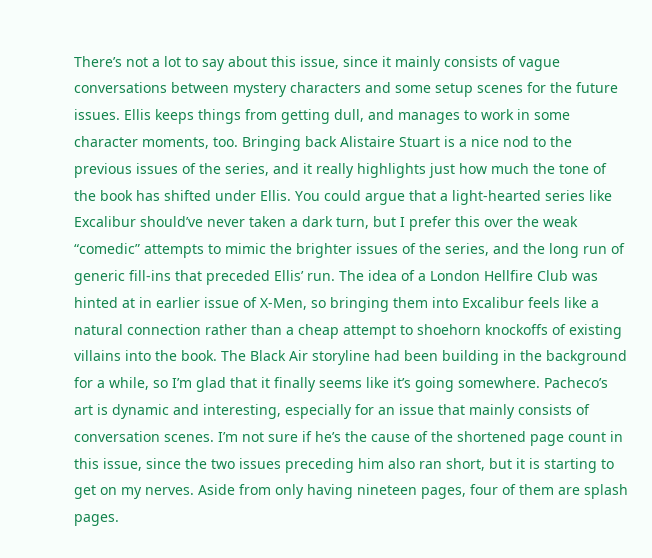There’s not a lot to say about this issue, since it mainly consists of vague conversations between mystery characters and some setup scenes for the future issues. Ellis keeps things from getting dull, and manages to work in some character moments, too. Bringing back Alistaire Stuart is a nice nod to the previous issues of the series, and it really highlights just how much the tone of the book has shifted under Ellis. You could argue that a light-hearted series like Excalibur should’ve never taken a dark turn, but I prefer this over the weak “comedic” attempts to mimic the brighter issues of the series, and the long run of generic fill-ins that preceded Ellis’ run. The idea of a London Hellfire Club was hinted at in earlier issue of X-Men, so bringing them into Excalibur feels like a natural connection rather than a cheap attempt to shoehorn knockoffs of existing villains into the book. The Black Air storyline had been building in the background for a while, so I’m glad that it finally seems like it’s going somewhere. Pacheco’s art is dynamic and interesting, especially for an issue that mainly consists of conversation scenes. I’m not sure if he’s the cause of the shortened page count in this issue, since the two issues preceding him also ran short, but it is starting to get on my nerves. Aside from only having nineteen pages, four of them are splash pages.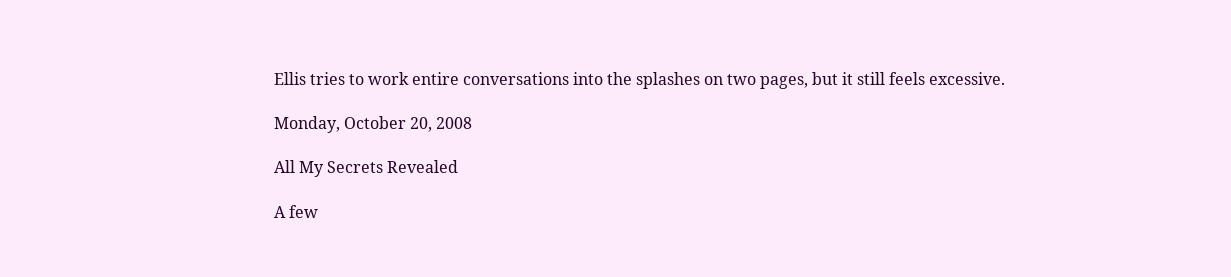Ellis tries to work entire conversations into the splashes on two pages, but it still feels excessive.

Monday, October 20, 2008

All My Secrets Revealed

A few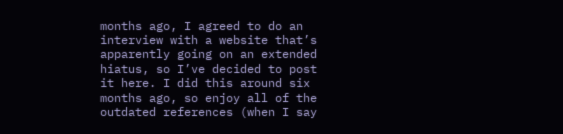months ago, I agreed to do an interview with a website that’s apparently going on an extended hiatus, so I’ve decided to post it here. I did this around six months ago, so enjoy all of the outdated references (when I say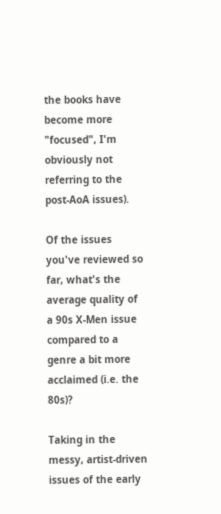the books have become more "focused", I'm obviously not referring to the post-AoA issues).

Of the issues you've reviewed so far, what's the average quality of a 90s X-Men issue compared to a genre a bit more acclaimed (i.e. the 80s)?

Taking in the messy, artist-driven issues of the early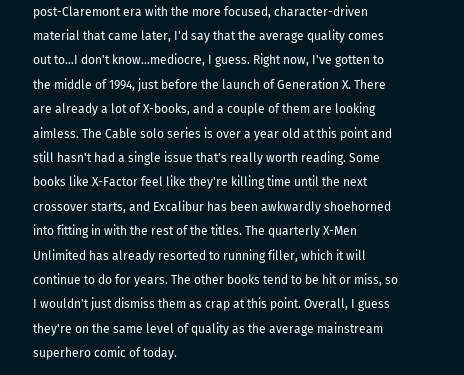post-Claremont era with the more focused, character-driven material that came later, I'd say that the average quality comes out to…I don't know…mediocre, I guess. Right now, I've gotten to the middle of 1994, just before the launch of Generation X. There are already a lot of X-books, and a couple of them are looking aimless. The Cable solo series is over a year old at this point and still hasn't had a single issue that's really worth reading. Some books like X-Factor feel like they're killing time until the next crossover starts, and Excalibur has been awkwardly shoehorned into fitting in with the rest of the titles. The quarterly X-Men Unlimited has already resorted to running filler, which it will continue to do for years. The other books tend to be hit or miss, so I wouldn't just dismiss them as crap at this point. Overall, I guess they're on the same level of quality as the average mainstream superhero comic of today.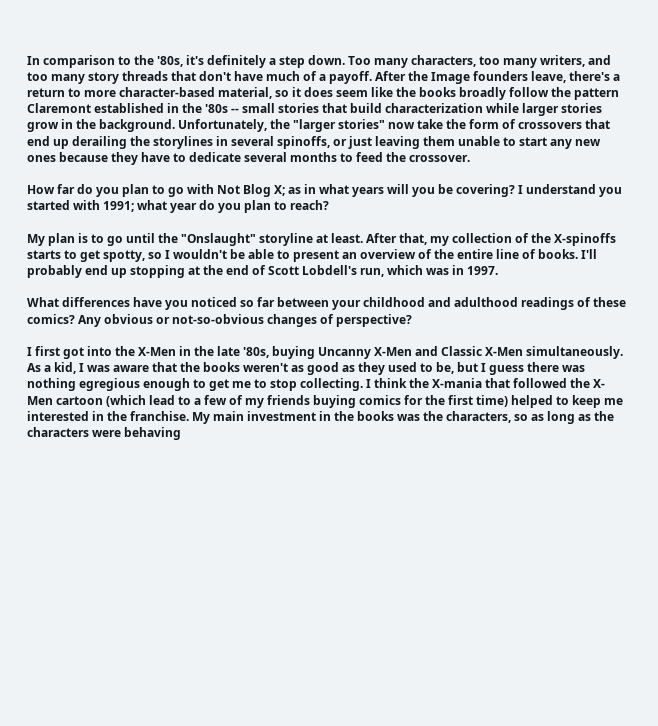In comparison to the '80s, it's definitely a step down. Too many characters, too many writers, and too many story threads that don't have much of a payoff. After the Image founders leave, there's a return to more character-based material, so it does seem like the books broadly follow the pattern Claremont established in the '80s -- small stories that build characterization while larger stories grow in the background. Unfortunately, the "larger stories" now take the form of crossovers that end up derailing the storylines in several spinoffs, or just leaving them unable to start any new ones because they have to dedicate several months to feed the crossover.

How far do you plan to go with Not Blog X; as in what years will you be covering? I understand you started with 1991; what year do you plan to reach?

My plan is to go until the "Onslaught" storyline at least. After that, my collection of the X-spinoffs starts to get spotty, so I wouldn't be able to present an overview of the entire line of books. I'll probably end up stopping at the end of Scott Lobdell's run, which was in 1997.

What differences have you noticed so far between your childhood and adulthood readings of these comics? Any obvious or not-so-obvious changes of perspective?

I first got into the X-Men in the late '80s, buying Uncanny X-Men and Classic X-Men simultaneously. As a kid, I was aware that the books weren't as good as they used to be, but I guess there was nothing egregious enough to get me to stop collecting. I think the X-mania that followed the X-Men cartoon (which lead to a few of my friends buying comics for the first time) helped to keep me interested in the franchise. My main investment in the books was the characters, so as long as the characters were behaving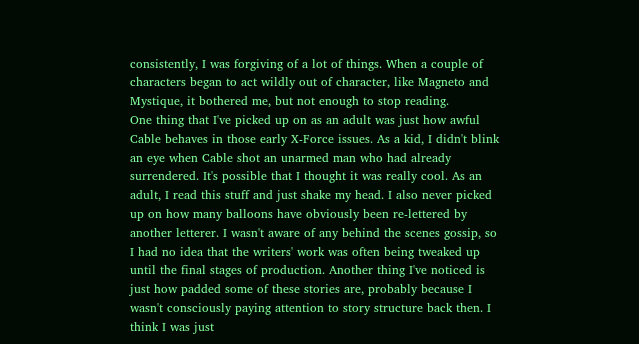consistently, I was forgiving of a lot of things. When a couple of characters began to act wildly out of character, like Magneto and Mystique, it bothered me, but not enough to stop reading.
One thing that I've picked up on as an adult was just how awful Cable behaves in those early X-Force issues. As a kid, I didn't blink an eye when Cable shot an unarmed man who had already surrendered. It's possible that I thought it was really cool. As an adult, I read this stuff and just shake my head. I also never picked up on how many balloons have obviously been re-lettered by another letterer. I wasn't aware of any behind the scenes gossip, so I had no idea that the writers' work was often being tweaked up until the final stages of production. Another thing I've noticed is just how padded some of these stories are, probably because I wasn't consciously paying attention to story structure back then. I think I was just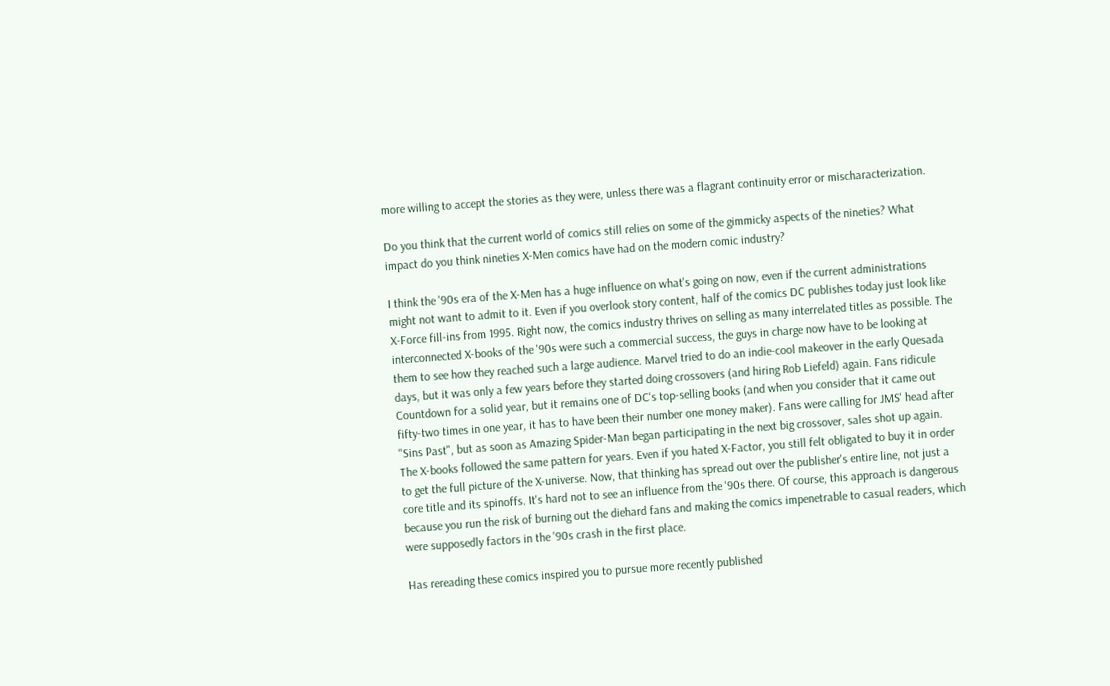more willing to accept the stories as they were, unless there was a flagrant continuity error or mischaracterization.

Do you think that the current world of comics still relies on some of the gimmicky aspects of the nineties? What impact do you think nineties X-Men comics have had on the modern comic industry?

I think the '90s era of the X-Men has a huge influence on what's going on now, even if the current administrations might not want to admit to it. Even if you overlook story content, half of the comics DC publishes today just look like X-Force fill-ins from 1995. Right now, the comics industry thrives on selling as many interrelated titles as possible. The interconnected X-books of the '90s were such a commercial success, the guys in charge now have to be looking at them to see how they reached such a large audience. Marvel tried to do an indie-cool makeover in the early Quesada days, but it was only a few years before they started doing crossovers (and hiring Rob Liefeld) again. Fans ridicule Countdown for a solid year, but it remains one of DC's top-selling books (and when you consider that it came out fifty-two times in one year, it has to have been their number one money maker). Fans were calling for JMS' head after "Sins Past", but as soon as Amazing Spider-Man began participating in the next big crossover, sales shot up again. The X-books followed the same pattern for years. Even if you hated X-Factor, you still felt obligated to buy it in order to get the full picture of the X-universe. Now, that thinking has spread out over the publisher's entire line, not just a core title and its spinoffs. It's hard not to see an influence from the '90s there. Of course, this approach is dangerous because you run the risk of burning out the diehard fans and making the comics impenetrable to casual readers, which were supposedly factors in the '90s crash in the first place.

Has rereading these comics inspired you to pursue more recently published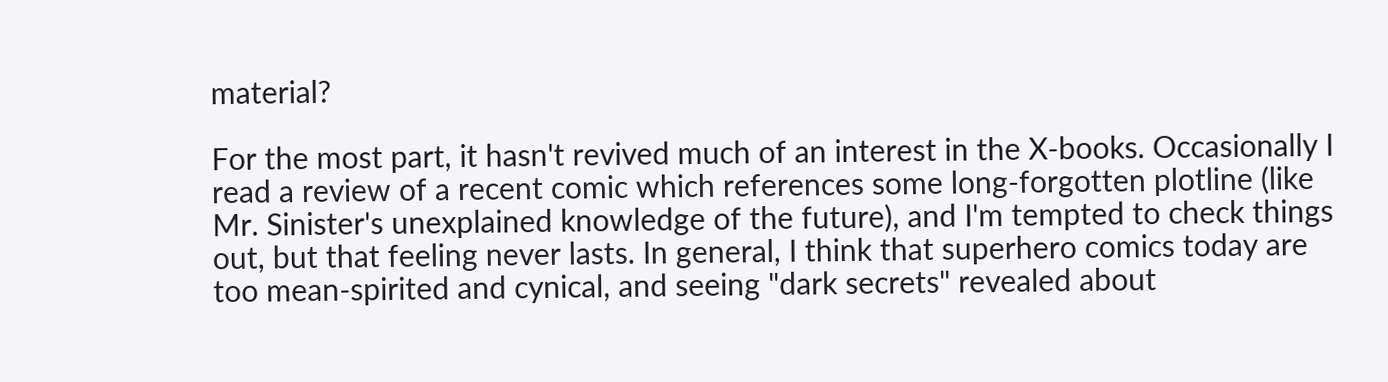material?

For the most part, it hasn't revived much of an interest in the X-books. Occasionally I read a review of a recent comic which references some long-forgotten plotline (like Mr. Sinister's unexplained knowledge of the future), and I'm tempted to check things out, but that feeling never lasts. In general, I think that superhero comics today are too mean-spirited and cynical, and seeing "dark secrets" revealed about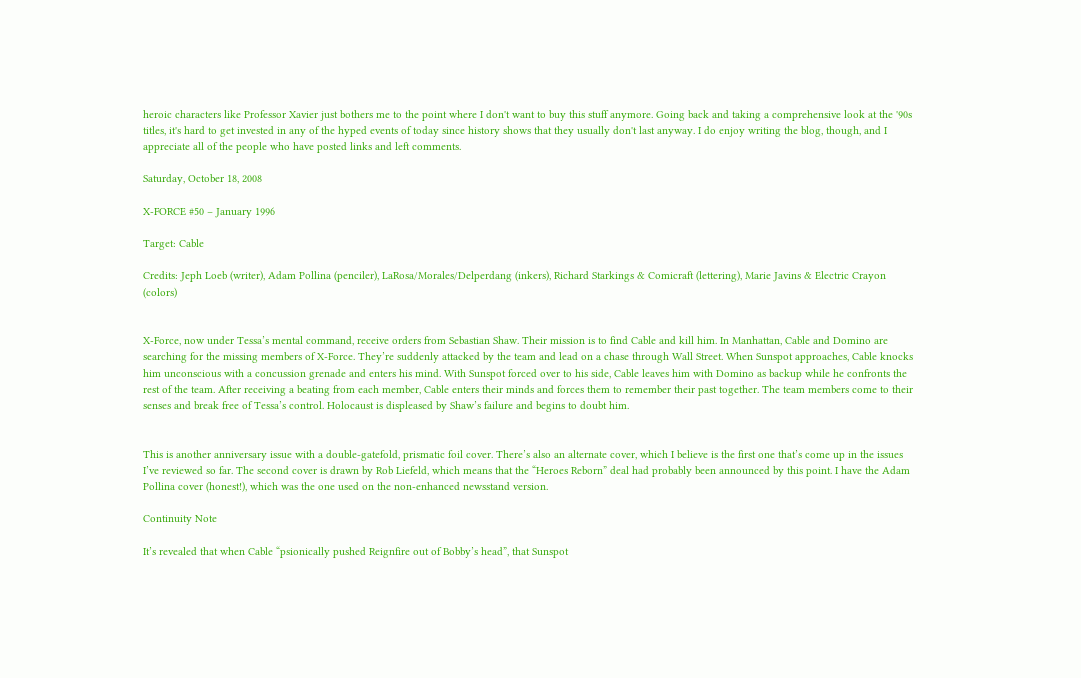heroic characters like Professor Xavier just bothers me to the point where I don't want to buy this stuff anymore. Going back and taking a comprehensive look at the '90s titles, it's hard to get invested in any of the hyped events of today since history shows that they usually don't last anyway. I do enjoy writing the blog, though, and I appreciate all of the people who have posted links and left comments.

Saturday, October 18, 2008

X-FORCE #50 – January 1996

Target: Cable

Credits: Jeph Loeb (writer), Adam Pollina (penciler), LaRosa/Morales/Delperdang (inkers), Richard Starkings & Comicraft (lettering), Marie Javins & Electric Crayon (colors)


X-Force, now under Tessa’s mental command, receive orders from Sebastian Shaw. Their mission is to find Cable and kill him. In Manhattan, Cable and Domino are searching for the missing members of X-Force. They’re suddenly attacked by the team and lead on a chase through Wall Street. When Sunspot approaches, Cable knocks him unconscious with a concussion grenade and enters his mind. With Sunspot forced over to his side, Cable leaves him with Domino as backup while he confronts the rest of the team. After receiving a beating from each member, Cable enters their minds and forces them to remember their past together. The team members come to their senses and break free of Tessa’s control. Holocaust is displeased by Shaw’s failure and begins to doubt him.


This is another anniversary issue with a double-gatefold, prismatic foil cover. There’s also an alternate cover, which I believe is the first one that’s come up in the issues I’ve reviewed so far. The second cover is drawn by Rob Liefeld, which means that the “Heroes Reborn” deal had probably been announced by this point. I have the Adam Pollina cover (honest!), which was the one used on the non-enhanced newsstand version.

Continuity Note

It’s revealed that when Cable “psionically pushed Reignfire out of Bobby’s head”, that Sunspot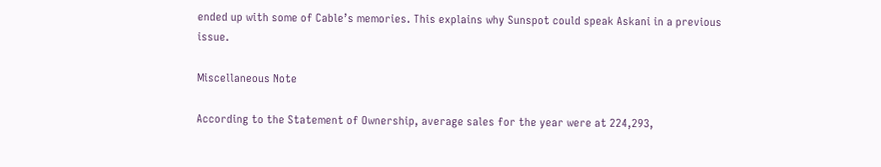ended up with some of Cable’s memories. This explains why Sunspot could speak Askani in a previous issue.

Miscellaneous Note

According to the Statement of Ownership, average sales for the year were at 224,293,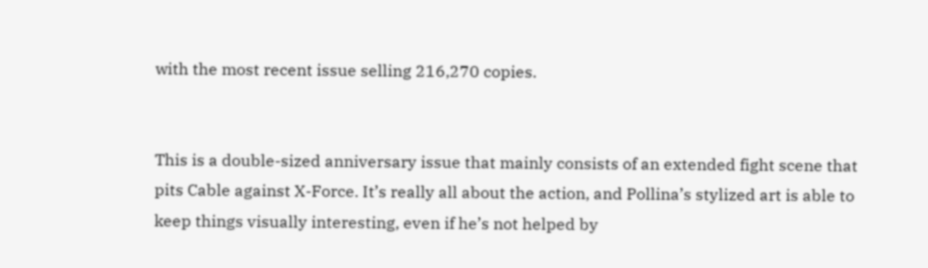with the most recent issue selling 216,270 copies.


This is a double-sized anniversary issue that mainly consists of an extended fight scene that pits Cable against X-Force. It’s really all about the action, and Pollina’s stylized art is able to keep things visually interesting, even if he’s not helped by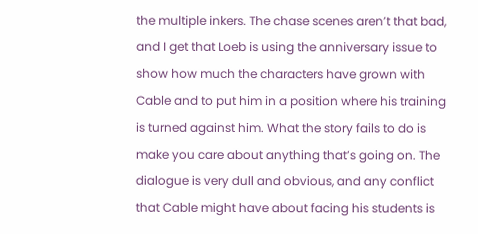the multiple inkers. The chase scenes aren’t that bad, and I get that Loeb is using the anniversary issue to show how much the characters have grown with Cable and to put him in a position where his training is turned against him. What the story fails to do is make you care about anything that’s going on. The dialogue is very dull and obvious, and any conflict that Cable might have about facing his students is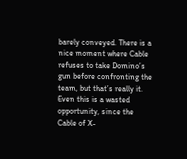barely conveyed. There is a nice moment where Cable refuses to take Domino’s gun before confronting the team, but that’s really it. Even this is a wasted opportunity, since the Cable of X-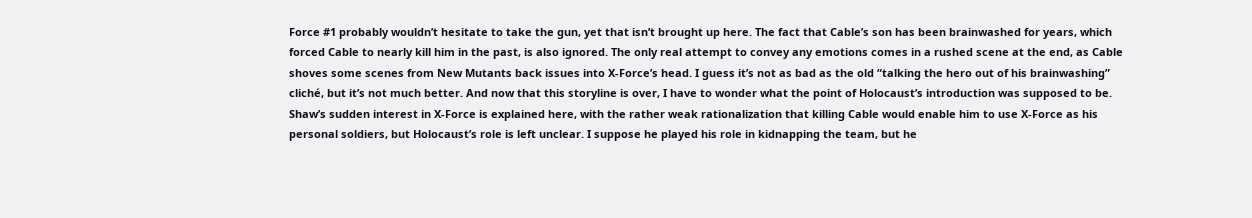Force #1 probably wouldn’t hesitate to take the gun, yet that isn’t brought up here. The fact that Cable’s son has been brainwashed for years, which forced Cable to nearly kill him in the past, is also ignored. The only real attempt to convey any emotions comes in a rushed scene at the end, as Cable shoves some scenes from New Mutants back issues into X-Force’s head. I guess it’s not as bad as the old “talking the hero out of his brainwashing” cliché, but it’s not much better. And now that this storyline is over, I have to wonder what the point of Holocaust’s introduction was supposed to be. Shaw’s sudden interest in X-Force is explained here, with the rather weak rationalization that killing Cable would enable him to use X-Force as his personal soldiers, but Holocaust’s role is left unclear. I suppose he played his role in kidnapping the team, but he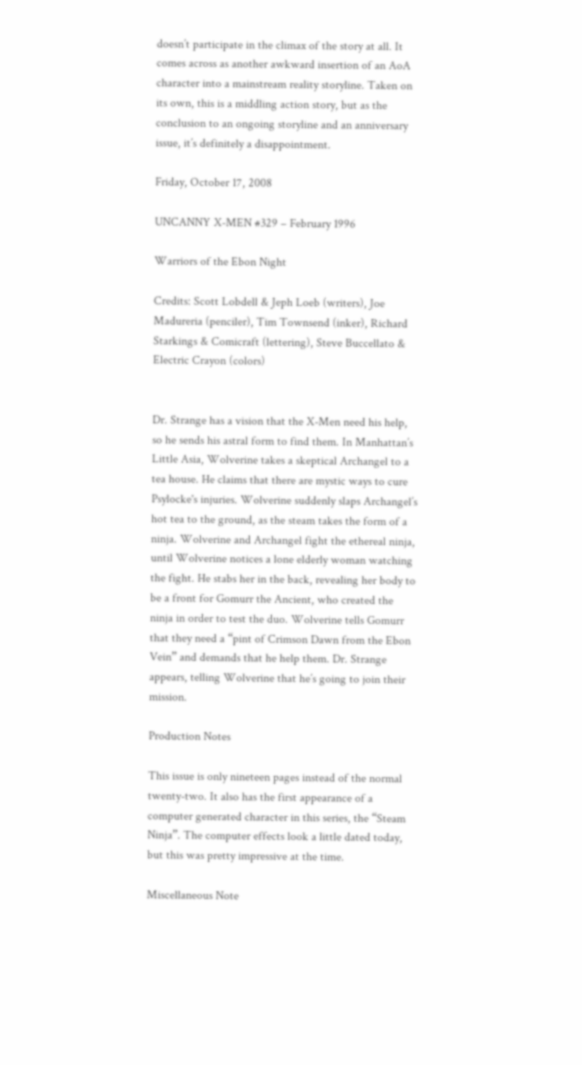doesn’t participate in the climax of the story at all. It comes across as another awkward insertion of an AoA character into a mainstream reality storyline. Taken on its own, this is a middling action story, but as the conclusion to an ongoing storyline and an anniversary issue, it’s definitely a disappointment.

Friday, October 17, 2008

UNCANNY X-MEN #329 – February 1996

Warriors of the Ebon Night

Credits: Scott Lobdell & Jeph Loeb (writers), Joe Madureria (penciler), Tim Townsend (inker), Richard Starkings & Comicraft (lettering), Steve Buccellato & Electric Crayon (colors)


Dr. Strange has a vision that the X-Men need his help, so he sends his astral form to find them. In Manhattan’s Little Asia, Wolverine takes a skeptical Archangel to a tea house. He claims that there are mystic ways to cure Psylocke's injuries. Wolverine suddenly slaps Archangel’s hot tea to the ground, as the steam takes the form of a ninja. Wolverine and Archangel fight the ethereal ninja, until Wolverine notices a lone elderly woman watching the fight. He stabs her in the back, revealing her body to be a front for Gomurr the Ancient, who created the ninja in order to test the duo. Wolverine tells Gomurr that they need a “pint of Crimson Dawn from the Ebon Vein” and demands that he help them. Dr. Strange appears, telling Wolverine that he’s going to join their mission.

Production Notes

This issue is only nineteen pages instead of the normal twenty-two. It also has the first appearance of a computer generated character in this series, the “Steam Ninja”. The computer effects look a little dated today, but this was pretty impressive at the time.

Miscellaneous Note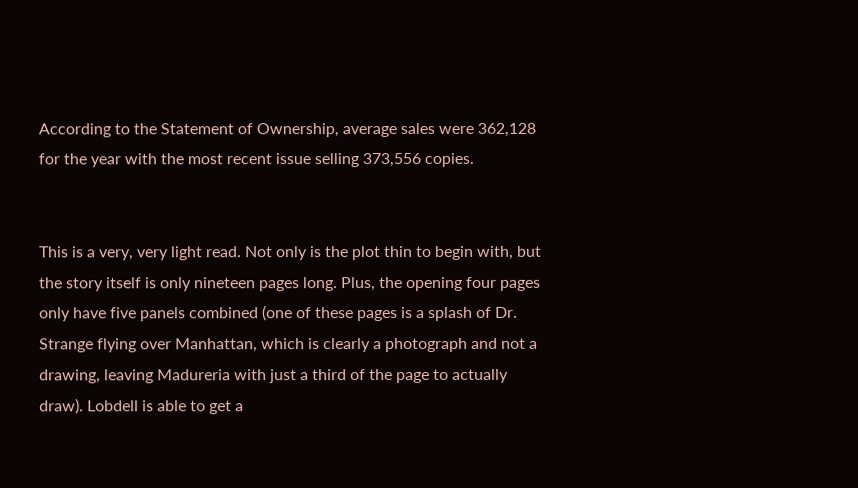According to the Statement of Ownership, average sales were 362,128 for the year with the most recent issue selling 373,556 copies.


This is a very, very light read. Not only is the plot thin to begin with, but the story itself is only nineteen pages long. Plus, the opening four pages only have five panels combined (one of these pages is a splash of Dr. Strange flying over Manhattan, which is clearly a photograph and not a drawing, leaving Madureria with just a third of the page to actually draw). Lobdell is able to get a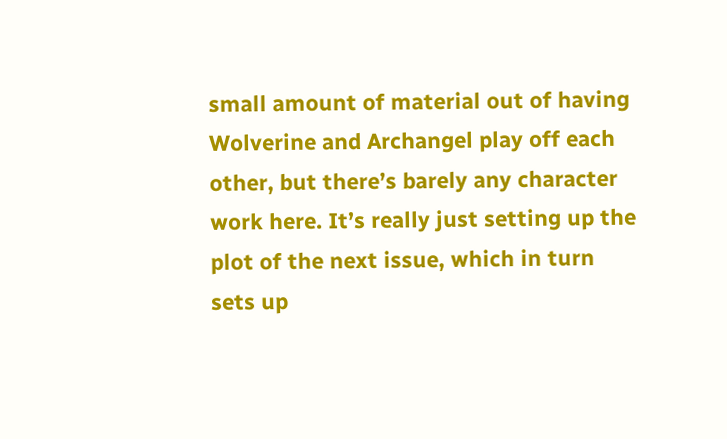small amount of material out of having Wolverine and Archangel play off each other, but there’s barely any character work here. It’s really just setting up the plot of the next issue, which in turn sets up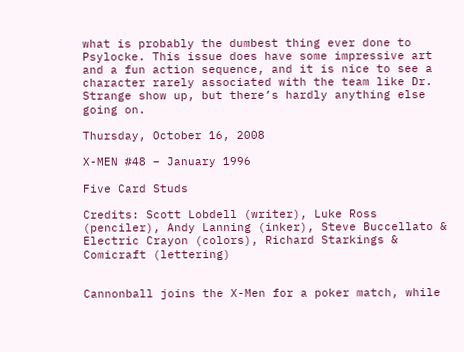what is probably the dumbest thing ever done to Psylocke. This issue does have some impressive art and a fun action sequence, and it is nice to see a character rarely associated with the team like Dr. Strange show up, but there’s hardly anything else going on.

Thursday, October 16, 2008

X-MEN #48 – January 1996

Five Card Studs

Credits: Scott Lobdell (writer), Luke Ross (penciler), Andy Lanning (inker), Steve Buccellato & Electric Crayon (colors), Richard Starkings & Comicraft (lettering)


Cannonball joins the X-Men for a poker match, while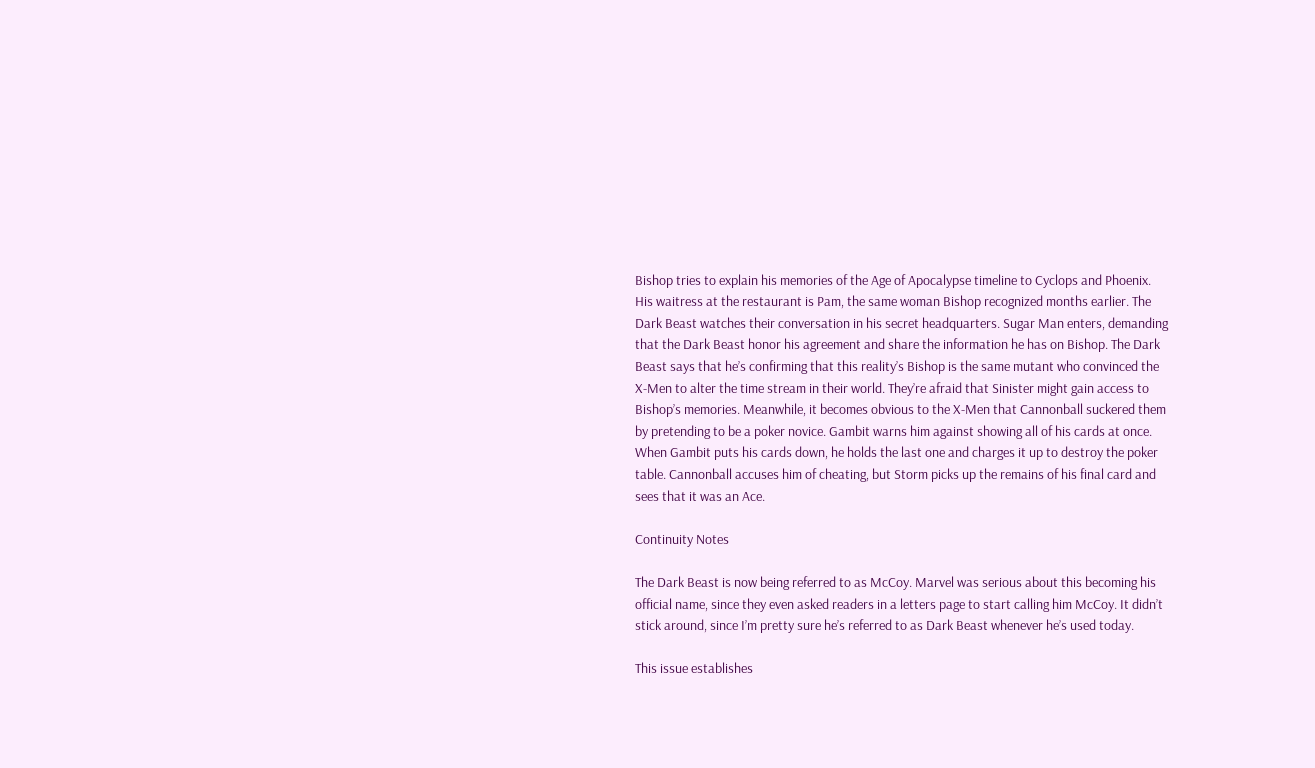Bishop tries to explain his memories of the Age of Apocalypse timeline to Cyclops and Phoenix. His waitress at the restaurant is Pam, the same woman Bishop recognized months earlier. The Dark Beast watches their conversation in his secret headquarters. Sugar Man enters, demanding that the Dark Beast honor his agreement and share the information he has on Bishop. The Dark Beast says that he’s confirming that this reality’s Bishop is the same mutant who convinced the X-Men to alter the time stream in their world. They’re afraid that Sinister might gain access to Bishop’s memories. Meanwhile, it becomes obvious to the X-Men that Cannonball suckered them by pretending to be a poker novice. Gambit warns him against showing all of his cards at once. When Gambit puts his cards down, he holds the last one and charges it up to destroy the poker table. Cannonball accuses him of cheating, but Storm picks up the remains of his final card and sees that it was an Ace.

Continuity Notes

The Dark Beast is now being referred to as McCoy. Marvel was serious about this becoming his official name, since they even asked readers in a letters page to start calling him McCoy. It didn’t stick around, since I’m pretty sure he’s referred to as Dark Beast whenever he’s used today.

This issue establishes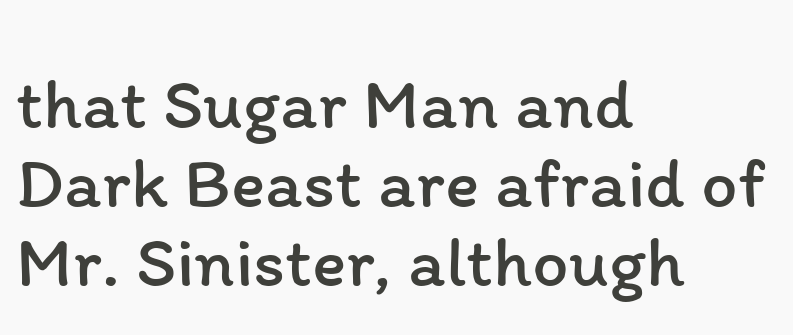that Sugar Man and Dark Beast are afraid of Mr. Sinister, although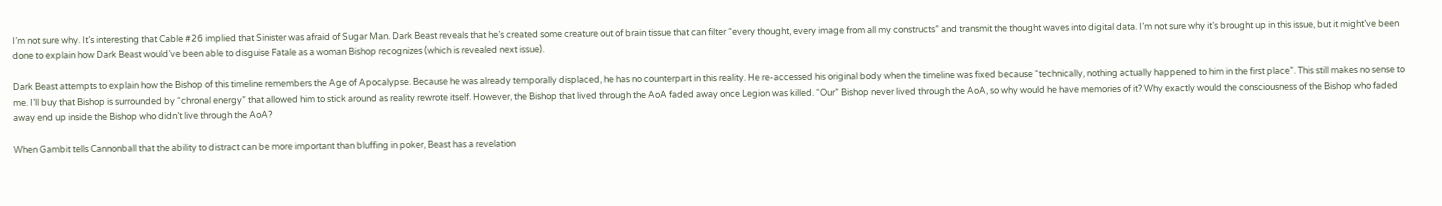I’m not sure why. It’s interesting that Cable #26 implied that Sinister was afraid of Sugar Man. Dark Beast reveals that he’s created some creature out of brain tissue that can filter “every thought, every image from all my constructs” and transmit the thought waves into digital data. I’m not sure why it’s brought up in this issue, but it might’ve been done to explain how Dark Beast would’ve been able to disguise Fatale as a woman Bishop recognizes (which is revealed next issue).

Dark Beast attempts to explain how the Bishop of this timeline remembers the Age of Apocalypse. Because he was already temporally displaced, he has no counterpart in this reality. He re-accessed his original body when the timeline was fixed because “technically, nothing actually happened to him in the first place”. This still makes no sense to me. I’ll buy that Bishop is surrounded by “chronal energy” that allowed him to stick around as reality rewrote itself. However, the Bishop that lived through the AoA faded away once Legion was killed. “Our” Bishop never lived through the AoA, so why would he have memories of it? Why exactly would the consciousness of the Bishop who faded away end up inside the Bishop who didn’t live through the AoA?

When Gambit tells Cannonball that the ability to distract can be more important than bluffing in poker, Beast has a revelation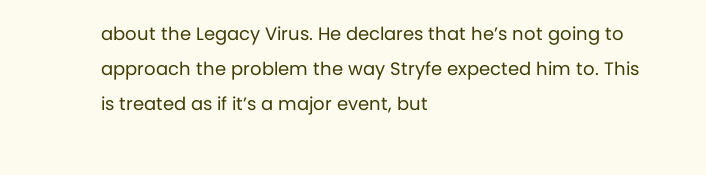about the Legacy Virus. He declares that he’s not going to approach the problem the way Stryfe expected him to. This is treated as if it’s a major event, but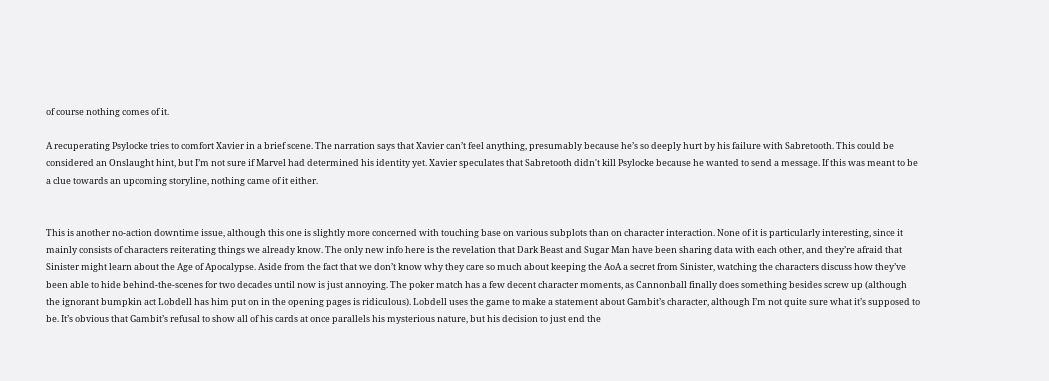of course nothing comes of it.

A recuperating Psylocke tries to comfort Xavier in a brief scene. The narration says that Xavier can’t feel anything, presumably because he’s so deeply hurt by his failure with Sabretooth. This could be considered an Onslaught hint, but I’m not sure if Marvel had determined his identity yet. Xavier speculates that Sabretooth didn't kill Psylocke because he wanted to send a message. If this was meant to be a clue towards an upcoming storyline, nothing came of it either.


This is another no-action downtime issue, although this one is slightly more concerned with touching base on various subplots than on character interaction. None of it is particularly interesting, since it mainly consists of characters reiterating things we already know. The only new info here is the revelation that Dark Beast and Sugar Man have been sharing data with each other, and they’re afraid that Sinister might learn about the Age of Apocalypse. Aside from the fact that we don’t know why they care so much about keeping the AoA a secret from Sinister, watching the characters discuss how they’ve been able to hide behind-the-scenes for two decades until now is just annoying. The poker match has a few decent character moments, as Cannonball finally does something besides screw up (although the ignorant bumpkin act Lobdell has him put on in the opening pages is ridiculous). Lobdell uses the game to make a statement about Gambit’s character, although I’m not quite sure what it’s supposed to be. It’s obvious that Gambit’s refusal to show all of his cards at once parallels his mysterious nature, but his decision to just end the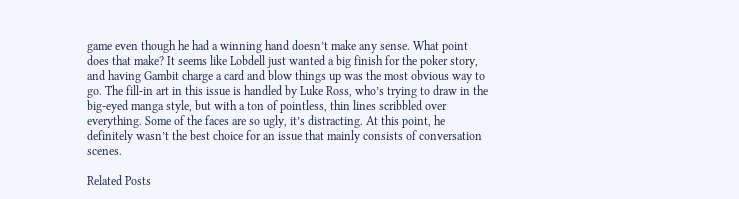game even though he had a winning hand doesn’t make any sense. What point does that make? It seems like Lobdell just wanted a big finish for the poker story, and having Gambit charge a card and blow things up was the most obvious way to go. The fill-in art in this issue is handled by Luke Ross, who’s trying to draw in the big-eyed manga style, but with a ton of pointless, thin lines scribbled over everything. Some of the faces are so ugly, it’s distracting. At this point, he definitely wasn’t the best choice for an issue that mainly consists of conversation scenes.

Related Posts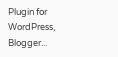Plugin for WordPress, Blogger...